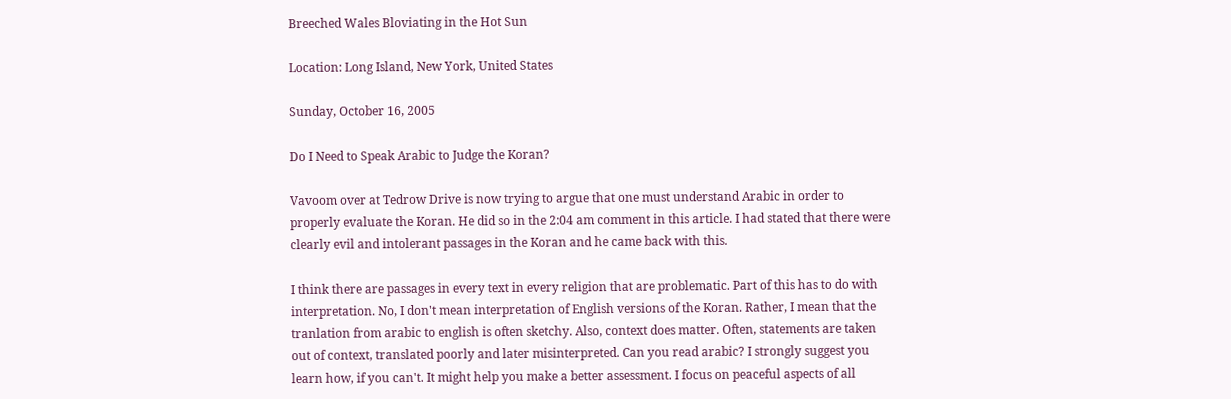Breeched Wales Bloviating in the Hot Sun

Location: Long Island, New York, United States

Sunday, October 16, 2005

Do I Need to Speak Arabic to Judge the Koran?

Vavoom over at Tedrow Drive is now trying to argue that one must understand Arabic in order to properly evaluate the Koran. He did so in the 2:04 am comment in this article. I had stated that there were clearly evil and intolerant passages in the Koran and he came back with this.

I think there are passages in every text in every religion that are problematic. Part of this has to do with interpretation. No, I don't mean interpretation of English versions of the Koran. Rather, I mean that the tranlation from arabic to english is often sketchy. Also, context does matter. Often, statements are taken out of context, translated poorly and later misinterpreted. Can you read arabic? I strongly suggest you learn how, if you can't. It might help you make a better assessment. I focus on peaceful aspects of all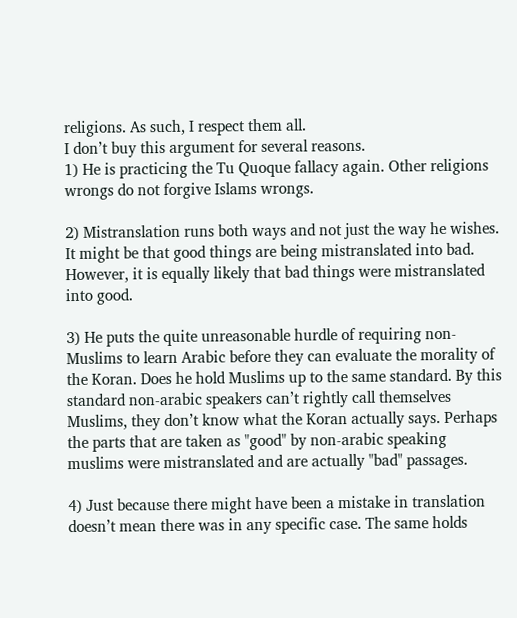religions. As such, I respect them all.
I don’t buy this argument for several reasons.
1) He is practicing the Tu Quoque fallacy again. Other religions wrongs do not forgive Islams wrongs.

2) Mistranslation runs both ways and not just the way he wishes. It might be that good things are being mistranslated into bad. However, it is equally likely that bad things were mistranslated into good.

3) He puts the quite unreasonable hurdle of requiring non-Muslims to learn Arabic before they can evaluate the morality of the Koran. Does he hold Muslims up to the same standard. By this standard non-arabic speakers can’t rightly call themselves Muslims, they don’t know what the Koran actually says. Perhaps the parts that are taken as "good" by non-arabic speaking muslims were mistranslated and are actually "bad" passages.

4) Just because there might have been a mistake in translation doesn’t mean there was in any specific case. The same holds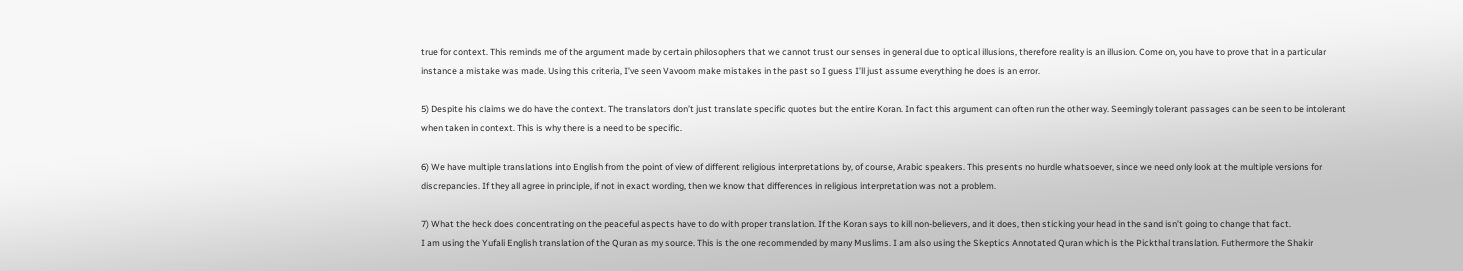true for context. This reminds me of the argument made by certain philosophers that we cannot trust our senses in general due to optical illusions, therefore reality is an illusion. Come on, you have to prove that in a particular instance a mistake was made. Using this criteria, I’ve seen Vavoom make mistakes in the past so I guess I’ll just assume everything he does is an error.

5) Despite his claims we do have the context. The translators don’t just translate specific quotes but the entire Koran. In fact this argument can often run the other way. Seemingly tolerant passages can be seen to be intolerant when taken in context. This is why there is a need to be specific.

6) We have multiple translations into English from the point of view of different religious interpretations by, of course, Arabic speakers. This presents no hurdle whatsoever, since we need only look at the multiple versions for discrepancies. If they all agree in principle, if not in exact wording, then we know that differences in religious interpretation was not a problem.

7) What the heck does concentrating on the peaceful aspects have to do with proper translation. If the Koran says to kill non-believers, and it does, then sticking your head in the sand isn’t going to change that fact.
I am using the Yufali English translation of the Quran as my source. This is the one recommended by many Muslims. I am also using the Skeptics Annotated Quran which is the Pickthal translation. Futhermore the Shakir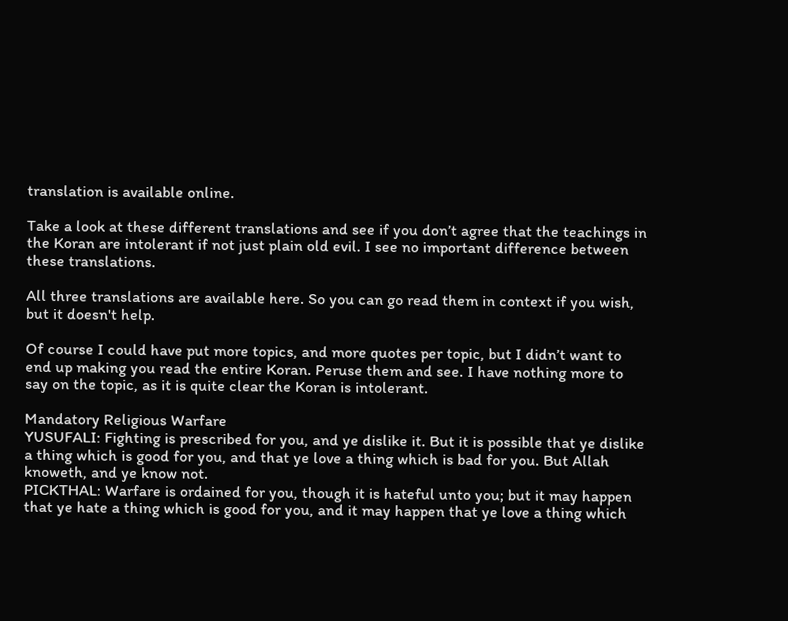translation is available online.

Take a look at these different translations and see if you don’t agree that the teachings in the Koran are intolerant if not just plain old evil. I see no important difference between these translations.

All three translations are available here. So you can go read them in context if you wish, but it doesn't help.

Of course I could have put more topics, and more quotes per topic, but I didn’t want to end up making you read the entire Koran. Peruse them and see. I have nothing more to say on the topic, as it is quite clear the Koran is intolerant.

Mandatory Religious Warfare
YUSUFALI: Fighting is prescribed for you, and ye dislike it. But it is possible that ye dislike a thing which is good for you, and that ye love a thing which is bad for you. But Allah knoweth, and ye know not.
PICKTHAL: Warfare is ordained for you, though it is hateful unto you; but it may happen that ye hate a thing which is good for you, and it may happen that ye love a thing which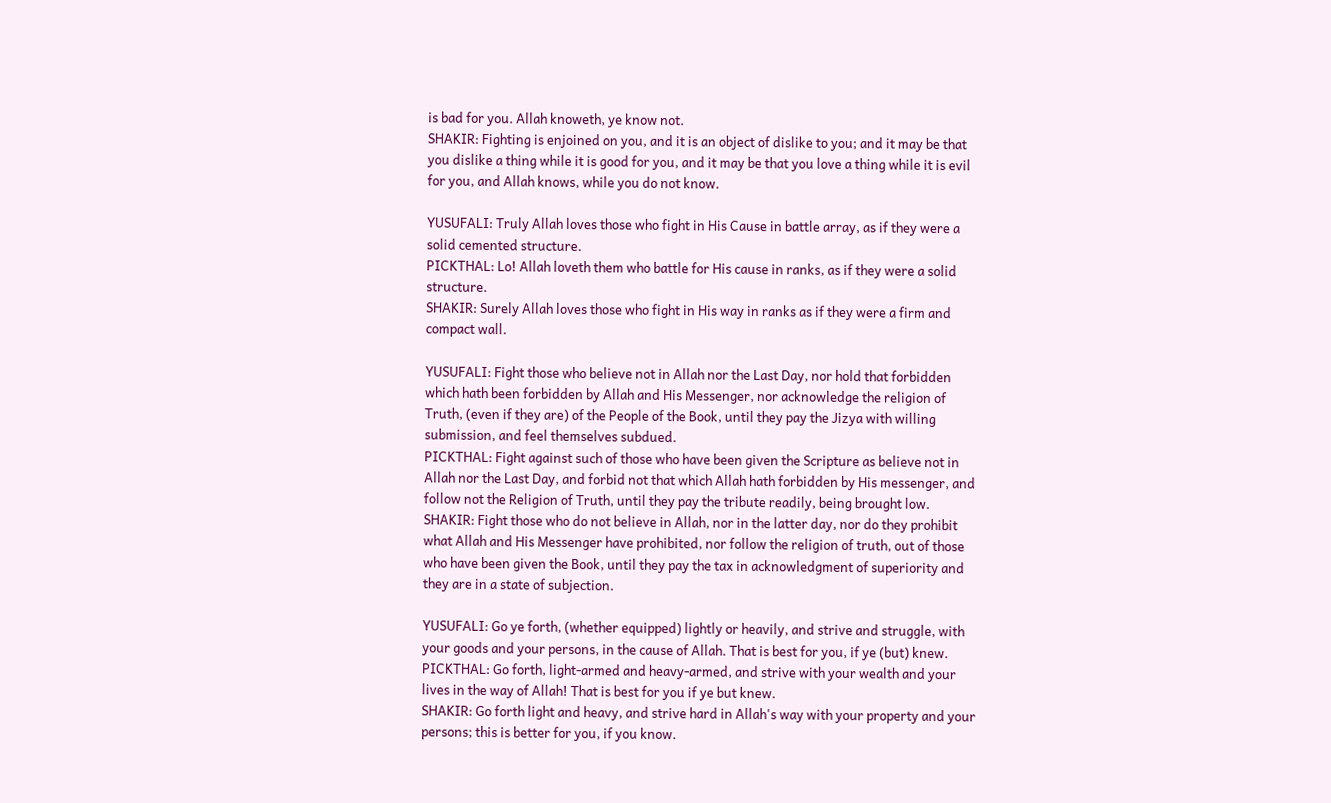is bad for you. Allah knoweth, ye know not.
SHAKIR: Fighting is enjoined on you, and it is an object of dislike to you; and it may be that you dislike a thing while it is good for you, and it may be that you love a thing while it is evil for you, and Allah knows, while you do not know.

YUSUFALI: Truly Allah loves those who fight in His Cause in battle array, as if they were a solid cemented structure.
PICKTHAL: Lo! Allah loveth them who battle for His cause in ranks, as if they were a solid structure.
SHAKIR: Surely Allah loves those who fight in His way in ranks as if they were a firm and compact wall.

YUSUFALI: Fight those who believe not in Allah nor the Last Day, nor hold that forbidden which hath been forbidden by Allah and His Messenger, nor acknowledge the religion of Truth, (even if they are) of the People of the Book, until they pay the Jizya with willing submission, and feel themselves subdued.
PICKTHAL: Fight against such of those who have been given the Scripture as believe not in Allah nor the Last Day, and forbid not that which Allah hath forbidden by His messenger, and follow not the Religion of Truth, until they pay the tribute readily, being brought low.
SHAKIR: Fight those who do not believe in Allah, nor in the latter day, nor do they prohibit what Allah and His Messenger have prohibited, nor follow the religion of truth, out of those who have been given the Book, until they pay the tax in acknowledgment of superiority and they are in a state of subjection.

YUSUFALI: Go ye forth, (whether equipped) lightly or heavily, and strive and struggle, with your goods and your persons, in the cause of Allah. That is best for you, if ye (but) knew.
PICKTHAL: Go forth, light-armed and heavy-armed, and strive with your wealth and your lives in the way of Allah! That is best for you if ye but knew.
SHAKIR: Go forth light and heavy, and strive hard in Allah's way with your property and your persons; this is better for you, if you know.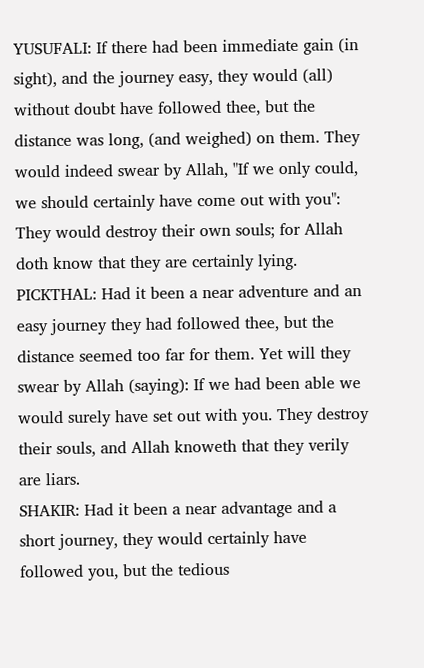YUSUFALI: If there had been immediate gain (in sight), and the journey easy, they would (all) without doubt have followed thee, but the distance was long, (and weighed) on them. They would indeed swear by Allah, "If we only could, we should certainly have come out with you": They would destroy their own souls; for Allah doth know that they are certainly lying.
PICKTHAL: Had it been a near adventure and an easy journey they had followed thee, but the distance seemed too far for them. Yet will they swear by Allah (saying): If we had been able we would surely have set out with you. They destroy their souls, and Allah knoweth that they verily are liars.
SHAKIR: Had it been a near advantage and a short journey, they would certainly have followed you, but the tedious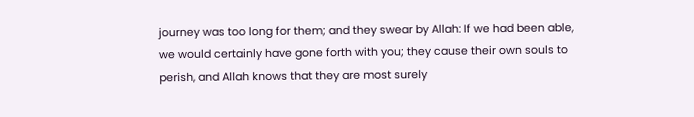journey was too long for them; and they swear by Allah: If we had been able, we would certainly have gone forth with you; they cause their own souls to perish, and Allah knows that they are most surely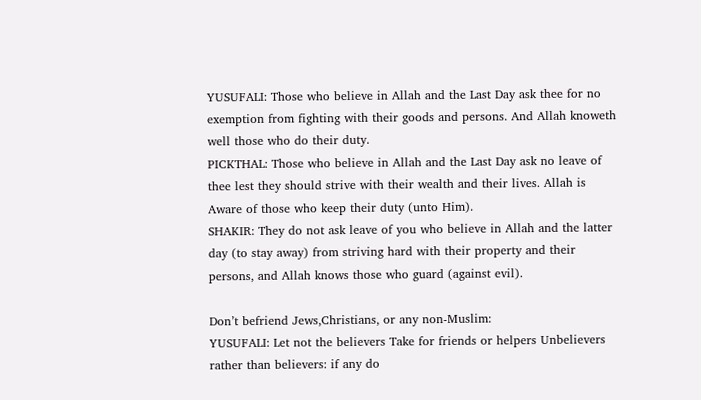YUSUFALI: Those who believe in Allah and the Last Day ask thee for no exemption from fighting with their goods and persons. And Allah knoweth well those who do their duty.
PICKTHAL: Those who believe in Allah and the Last Day ask no leave of thee lest they should strive with their wealth and their lives. Allah is Aware of those who keep their duty (unto Him).
SHAKIR: They do not ask leave of you who believe in Allah and the latter day (to stay away) from striving hard with their property and their persons, and Allah knows those who guard (against evil).

Don’t befriend Jews,Christians, or any non-Muslim:
YUSUFALI: Let not the believers Take for friends or helpers Unbelievers rather than believers: if any do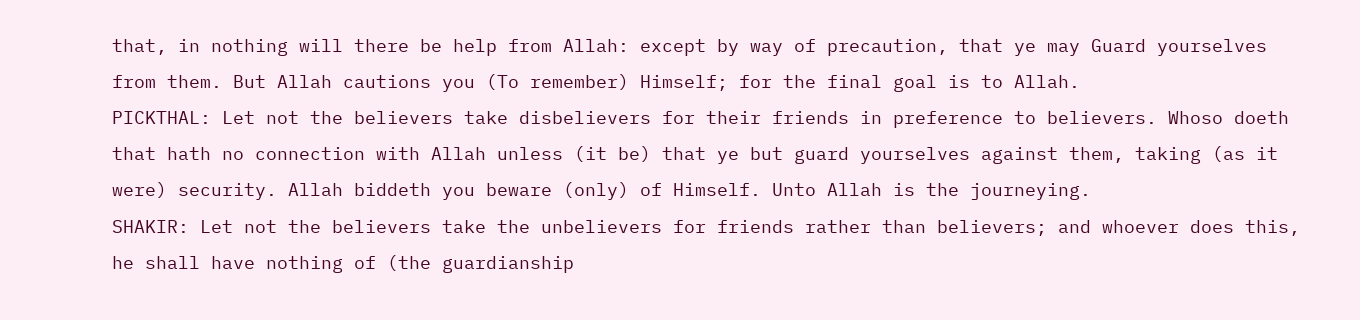that, in nothing will there be help from Allah: except by way of precaution, that ye may Guard yourselves from them. But Allah cautions you (To remember) Himself; for the final goal is to Allah.
PICKTHAL: Let not the believers take disbelievers for their friends in preference to believers. Whoso doeth that hath no connection with Allah unless (it be) that ye but guard yourselves against them, taking (as it were) security. Allah biddeth you beware (only) of Himself. Unto Allah is the journeying.
SHAKIR: Let not the believers take the unbelievers for friends rather than believers; and whoever does this, he shall have nothing of (the guardianship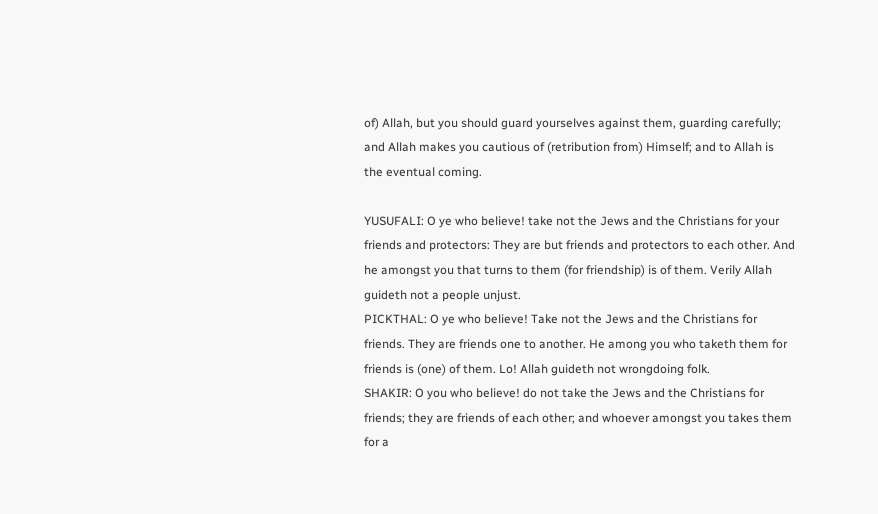of) Allah, but you should guard yourselves against them, guarding carefully; and Allah makes you cautious of (retribution from) Himself; and to Allah is the eventual coming.

YUSUFALI: O ye who believe! take not the Jews and the Christians for your friends and protectors: They are but friends and protectors to each other. And he amongst you that turns to them (for friendship) is of them. Verily Allah guideth not a people unjust.
PICKTHAL: O ye who believe! Take not the Jews and the Christians for friends. They are friends one to another. He among you who taketh them for friends is (one) of them. Lo! Allah guideth not wrongdoing folk.
SHAKIR: O you who believe! do not take the Jews and the Christians for friends; they are friends of each other; and whoever amongst you takes them for a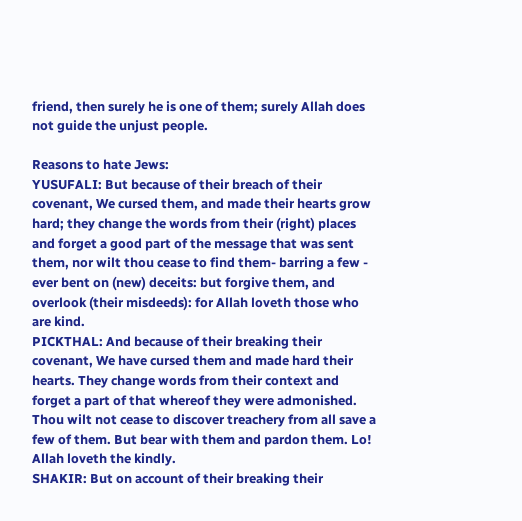friend, then surely he is one of them; surely Allah does not guide the unjust people.

Reasons to hate Jews:
YUSUFALI: But because of their breach of their covenant, We cursed them, and made their hearts grow hard; they change the words from their (right) places and forget a good part of the message that was sent them, nor wilt thou cease to find them- barring a few - ever bent on (new) deceits: but forgive them, and overlook (their misdeeds): for Allah loveth those who are kind.
PICKTHAL: And because of their breaking their covenant, We have cursed them and made hard their hearts. They change words from their context and forget a part of that whereof they were admonished. Thou wilt not cease to discover treachery from all save a few of them. But bear with them and pardon them. Lo! Allah loveth the kindly.
SHAKIR: But on account of their breaking their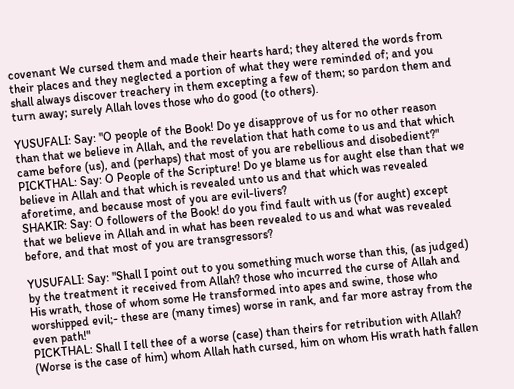covenant We cursed them and made their hearts hard; they altered the words from their places and they neglected a portion of what they were reminded of; and you shall always discover treachery in them excepting a few of them; so pardon them and turn away; surely Allah loves those who do good (to others).

YUSUFALI: Say: "O people of the Book! Do ye disapprove of us for no other reason than that we believe in Allah, and the revelation that hath come to us and that which came before (us), and (perhaps) that most of you are rebellious and disobedient?"
PICKTHAL: Say: O People of the Scripture! Do ye blame us for aught else than that we believe in Allah and that which is revealed unto us and that which was revealed aforetime, and because most of you are evil-livers?
SHAKIR: Say: O followers of the Book! do you find fault with us (for aught) except that we believe in Allah and in what has been revealed to us and what was revealed before, and that most of you are transgressors?

YUSUFALI: Say: "Shall I point out to you something much worse than this, (as judged) by the treatment it received from Allah? those who incurred the curse of Allah and His wrath, those of whom some He transformed into apes and swine, those who worshipped evil;- these are (many times) worse in rank, and far more astray from the even path!"
PICKTHAL: Shall I tell thee of a worse (case) than theirs for retribution with Allah? (Worse is the case of him) whom Allah hath cursed, him on whom His wrath hath fallen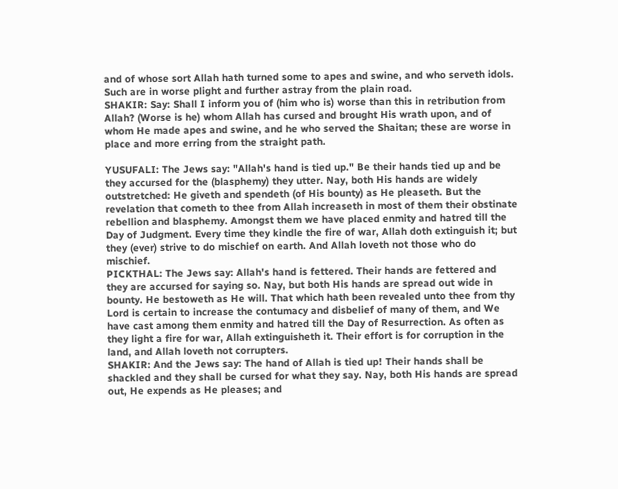and of whose sort Allah hath turned some to apes and swine, and who serveth idols. Such are in worse plight and further astray from the plain road.
SHAKIR: Say: Shall I inform you of (him who is) worse than this in retribution from Allah? (Worse is he) whom Allah has cursed and brought His wrath upon, and of whom He made apes and swine, and he who served the Shaitan; these are worse in place and more erring from the straight path.

YUSUFALI: The Jews say: "Allah's hand is tied up." Be their hands tied up and be they accursed for the (blasphemy) they utter. Nay, both His hands are widely outstretched: He giveth and spendeth (of His bounty) as He pleaseth. But the revelation that cometh to thee from Allah increaseth in most of them their obstinate rebellion and blasphemy. Amongst them we have placed enmity and hatred till the Day of Judgment. Every time they kindle the fire of war, Allah doth extinguish it; but they (ever) strive to do mischief on earth. And Allah loveth not those who do mischief.
PICKTHAL: The Jews say: Allah's hand is fettered. Their hands are fettered and they are accursed for saying so. Nay, but both His hands are spread out wide in bounty. He bestoweth as He will. That which hath been revealed unto thee from thy Lord is certain to increase the contumacy and disbelief of many of them, and We have cast among them enmity and hatred till the Day of Resurrection. As often as they light a fire for war, Allah extinguisheth it. Their effort is for corruption in the land, and Allah loveth not corrupters.
SHAKIR: And the Jews say: The hand of Allah is tied up! Their hands shall be shackled and they shall be cursed for what they say. Nay, both His hands are spread out, He expends as He pleases; and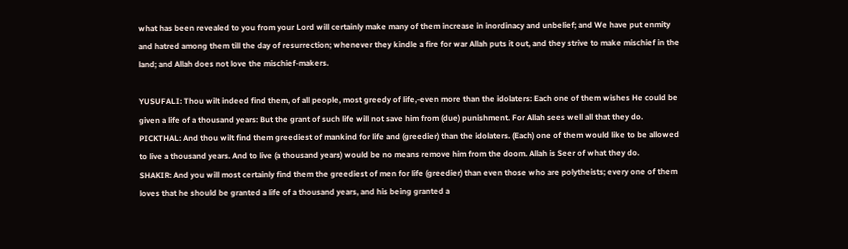what has been revealed to you from your Lord will certainly make many of them increase in inordinacy and unbelief; and We have put enmity and hatred among them till the day of resurrection; whenever they kindle a fire for war Allah puts it out, and they strive to make mischief in the land; and Allah does not love the mischief-makers.

YUSUFALI: Thou wilt indeed find them, of all people, most greedy of life,-even more than the idolaters: Each one of them wishes He could be given a life of a thousand years: But the grant of such life will not save him from (due) punishment. For Allah sees well all that they do.
PICKTHAL: And thou wilt find them greediest of mankind for life and (greedier) than the idolaters. (Each) one of them would like to be allowed to live a thousand years. And to live (a thousand years) would be no means remove him from the doom. Allah is Seer of what they do.
SHAKIR: And you will most certainly find them the greediest of men for life (greedier) than even those who are polytheists; every one of them loves that he should be granted a life of a thousand years, and his being granted a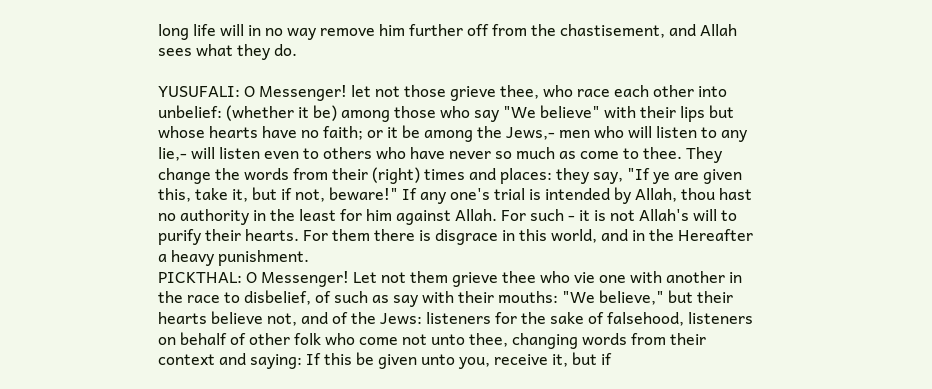long life will in no way remove him further off from the chastisement, and Allah sees what they do.

YUSUFALI: O Messenger! let not those grieve thee, who race each other into unbelief: (whether it be) among those who say "We believe" with their lips but whose hearts have no faith; or it be among the Jews,- men who will listen to any lie,- will listen even to others who have never so much as come to thee. They change the words from their (right) times and places: they say, "If ye are given this, take it, but if not, beware!" If any one's trial is intended by Allah, thou hast no authority in the least for him against Allah. For such - it is not Allah's will to purify their hearts. For them there is disgrace in this world, and in the Hereafter a heavy punishment.
PICKTHAL: O Messenger! Let not them grieve thee who vie one with another in the race to disbelief, of such as say with their mouths: "We believe," but their hearts believe not, and of the Jews: listeners for the sake of falsehood, listeners on behalf of other folk who come not unto thee, changing words from their context and saying: If this be given unto you, receive it, but if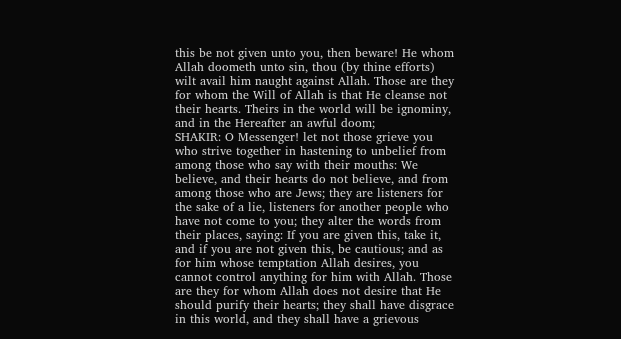this be not given unto you, then beware! He whom Allah doometh unto sin, thou (by thine efforts) wilt avail him naught against Allah. Those are they for whom the Will of Allah is that He cleanse not their hearts. Theirs in the world will be ignominy, and in the Hereafter an awful doom;
SHAKIR: O Messenger! let not those grieve you who strive together in hastening to unbelief from among those who say with their mouths: We believe, and their hearts do not believe, and from among those who are Jews; they are listeners for the sake of a lie, listeners for another people who have not come to you; they alter the words from their places, saying: If you are given this, take it, and if you are not given this, be cautious; and as for him whose temptation Allah desires, you cannot control anything for him with Allah. Those are they for whom Allah does not desire that He should purify their hearts; they shall have disgrace in this world, and they shall have a grievous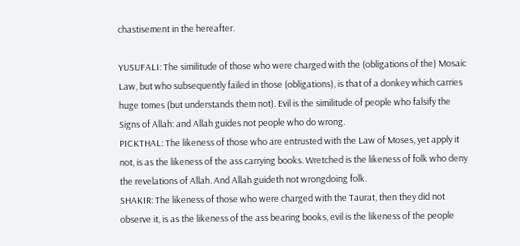chastisement in the hereafter.

YUSUFALI: The similitude of those who were charged with the (obligations of the) Mosaic Law, but who subsequently failed in those (obligations), is that of a donkey which carries huge tomes (but understands them not). Evil is the similitude of people who falsify the Signs of Allah: and Allah guides not people who do wrong.
PICKTHAL: The likeness of those who are entrusted with the Law of Moses, yet apply it not, is as the likeness of the ass carrying books. Wretched is the likeness of folk who deny the revelations of Allah. And Allah guideth not wrongdoing folk.
SHAKIR: The likeness of those who were charged with the Taurat, then they did not observe it, is as the likeness of the ass bearing books, evil is the likeness of the people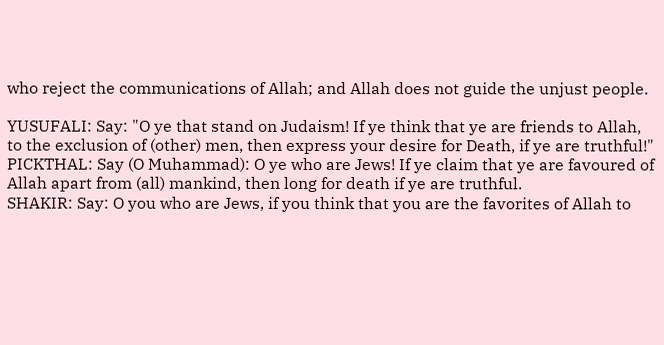who reject the communications of Allah; and Allah does not guide the unjust people.

YUSUFALI: Say: "O ye that stand on Judaism! If ye think that ye are friends to Allah, to the exclusion of (other) men, then express your desire for Death, if ye are truthful!"
PICKTHAL: Say (O Muhammad): O ye who are Jews! If ye claim that ye are favoured of Allah apart from (all) mankind, then long for death if ye are truthful.
SHAKIR: Say: O you who are Jews, if you think that you are the favorites of Allah to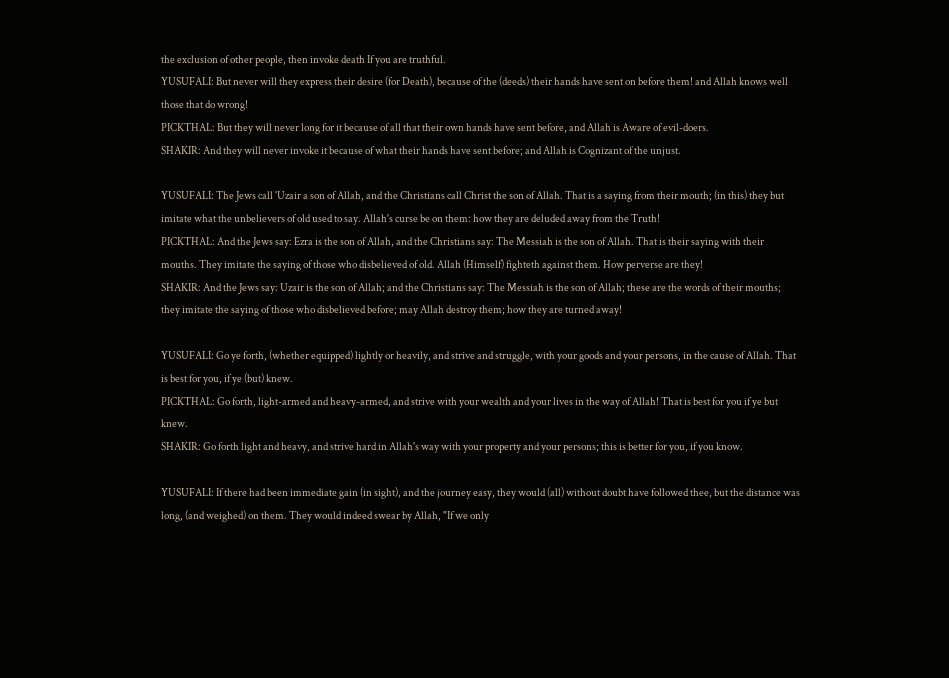the exclusion of other people, then invoke death If you are truthful.
YUSUFALI: But never will they express their desire (for Death), because of the (deeds) their hands have sent on before them! and Allah knows well those that do wrong!
PICKTHAL: But they will never long for it because of all that their own hands have sent before, and Allah is Aware of evil-doers.
SHAKIR: And they will never invoke it because of what their hands have sent before; and Allah is Cognizant of the unjust.

YUSUFALI: The Jews call 'Uzair a son of Allah, and the Christians call Christ the son of Allah. That is a saying from their mouth; (in this) they but imitate what the unbelievers of old used to say. Allah's curse be on them: how they are deluded away from the Truth!
PICKTHAL: And the Jews say: Ezra is the son of Allah, and the Christians say: The Messiah is the son of Allah. That is their saying with their mouths. They imitate the saying of those who disbelieved of old. Allah (Himself) fighteth against them. How perverse are they!
SHAKIR: And the Jews say: Uzair is the son of Allah; and the Christians say: The Messiah is the son of Allah; these are the words of their mouths; they imitate the saying of those who disbelieved before; may Allah destroy them; how they are turned away!

YUSUFALI: Go ye forth, (whether equipped) lightly or heavily, and strive and struggle, with your goods and your persons, in the cause of Allah. That is best for you, if ye (but) knew.
PICKTHAL: Go forth, light-armed and heavy-armed, and strive with your wealth and your lives in the way of Allah! That is best for you if ye but knew.
SHAKIR: Go forth light and heavy, and strive hard in Allah's way with your property and your persons; this is better for you, if you know.

YUSUFALI: If there had been immediate gain (in sight), and the journey easy, they would (all) without doubt have followed thee, but the distance was long, (and weighed) on them. They would indeed swear by Allah, "If we only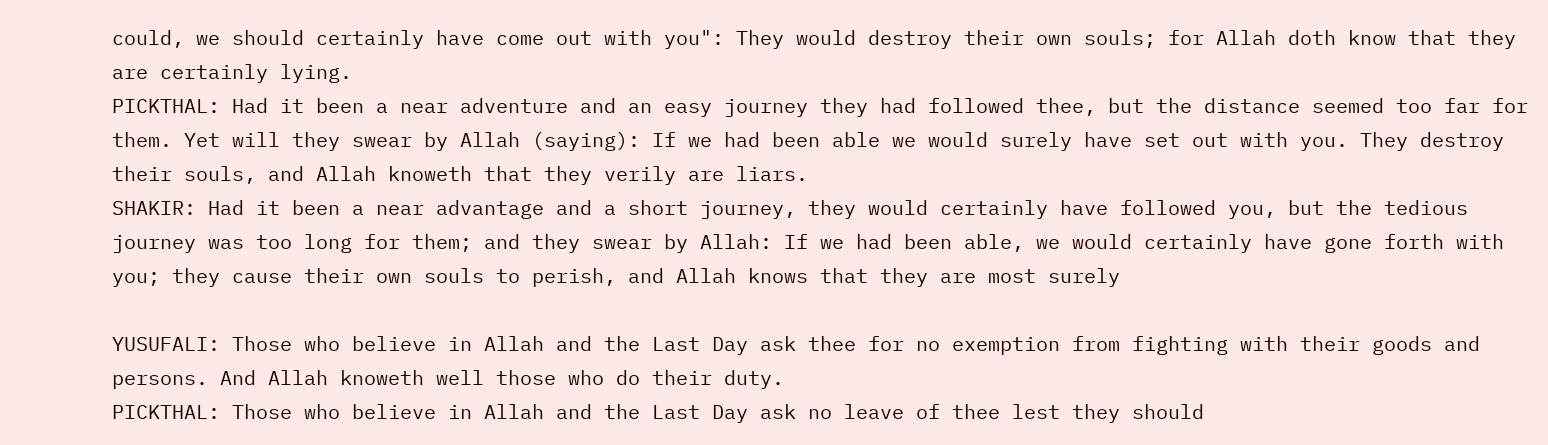could, we should certainly have come out with you": They would destroy their own souls; for Allah doth know that they are certainly lying.
PICKTHAL: Had it been a near adventure and an easy journey they had followed thee, but the distance seemed too far for them. Yet will they swear by Allah (saying): If we had been able we would surely have set out with you. They destroy their souls, and Allah knoweth that they verily are liars.
SHAKIR: Had it been a near advantage and a short journey, they would certainly have followed you, but the tedious journey was too long for them; and they swear by Allah: If we had been able, we would certainly have gone forth with you; they cause their own souls to perish, and Allah knows that they are most surely

YUSUFALI: Those who believe in Allah and the Last Day ask thee for no exemption from fighting with their goods and persons. And Allah knoweth well those who do their duty.
PICKTHAL: Those who believe in Allah and the Last Day ask no leave of thee lest they should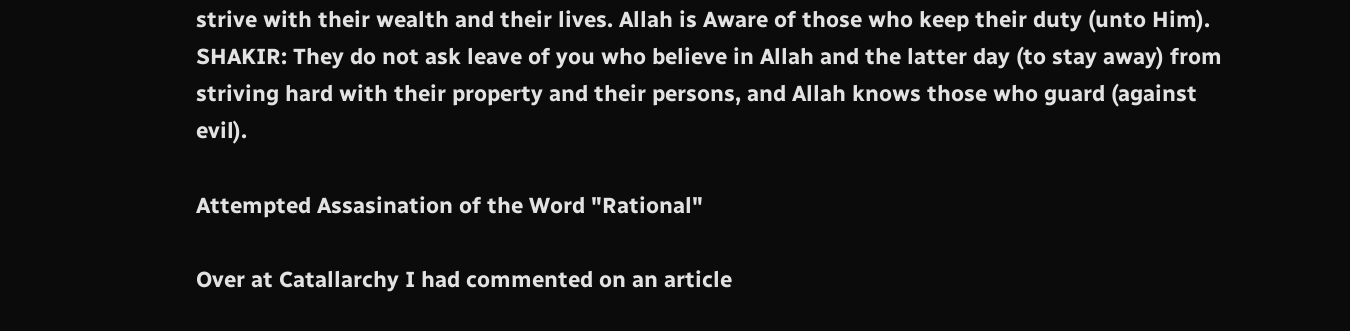strive with their wealth and their lives. Allah is Aware of those who keep their duty (unto Him).
SHAKIR: They do not ask leave of you who believe in Allah and the latter day (to stay away) from striving hard with their property and their persons, and Allah knows those who guard (against evil).

Attempted Assasination of the Word "Rational"

Over at Catallarchy I had commented on an article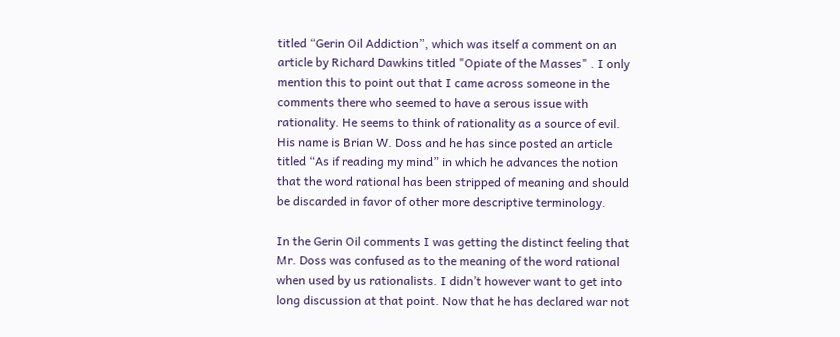titled “Gerin Oil Addiction”, which was itself a comment on an article by Richard Dawkins titled "Opiate of the Masses" . I only mention this to point out that I came across someone in the comments there who seemed to have a serous issue with rationality. He seems to think of rationality as a source of evil. His name is Brian W. Doss and he has since posted an article titled “As if reading my mind” in which he advances the notion that the word rational has been stripped of meaning and should be discarded in favor of other more descriptive terminology.

In the Gerin Oil comments I was getting the distinct feeling that Mr. Doss was confused as to the meaning of the word rational when used by us rationalists. I didn’t however want to get into long discussion at that point. Now that he has declared war not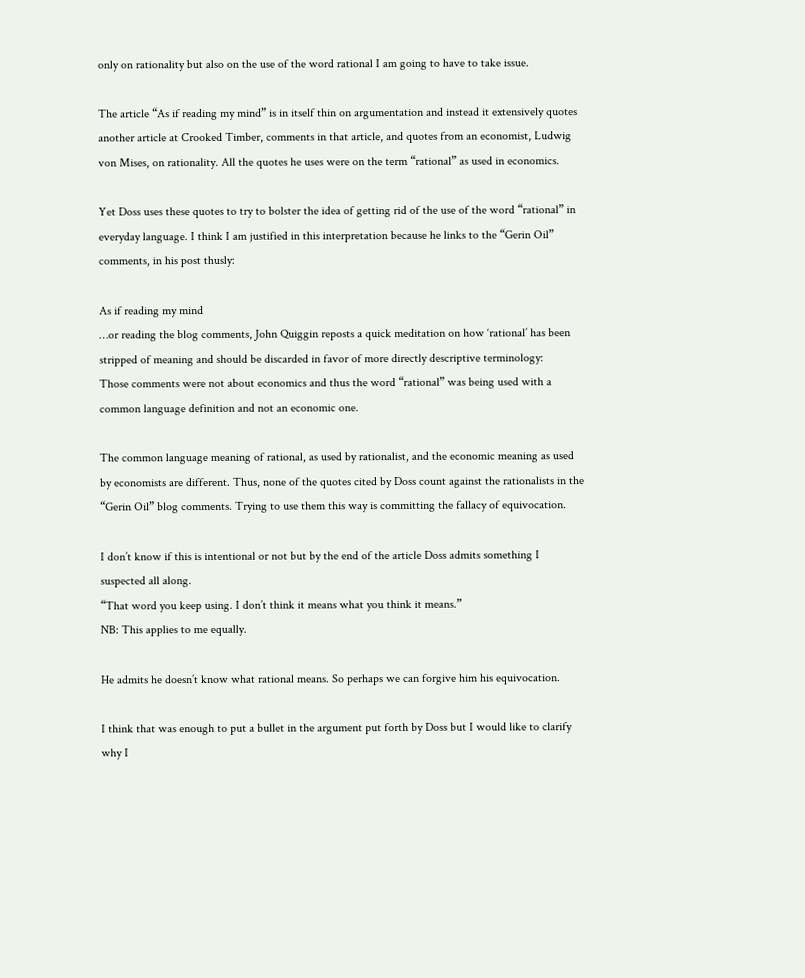only on rationality but also on the use of the word rational I am going to have to take issue.

The article “As if reading my mind” is in itself thin on argumentation and instead it extensively quotes another article at Crooked Timber, comments in that article, and quotes from an economist, Ludwig von Mises, on rationality. All the quotes he uses were on the term “rational” as used in economics.

Yet Doss uses these quotes to try to bolster the idea of getting rid of the use of the word “rational” in everyday language. I think I am justified in this interpretation because he links to the “Gerin Oil” comments, in his post thusly:

As if reading my mind
…or reading the blog comments, John Quiggin reposts a quick meditation on how ‘rational’ has been stripped of meaning and should be discarded in favor of more directly descriptive terminology:
Those comments were not about economics and thus the word “rational” was being used with a common language definition and not an economic one.

The common language meaning of rational, as used by rationalist, and the economic meaning as used by economists are different. Thus, none of the quotes cited by Doss count against the rationalists in the “Gerin Oil” blog comments. Trying to use them this way is committing the fallacy of equivocation.

I don’t know if this is intentional or not but by the end of the article Doss admits something I suspected all along.
“That word you keep using. I don’t think it means what you think it means.”
NB: This applies to me equally.

He admits he doesn’t know what rational means. So perhaps we can forgive him his equivocation.

I think that was enough to put a bullet in the argument put forth by Doss but I would like to clarify why I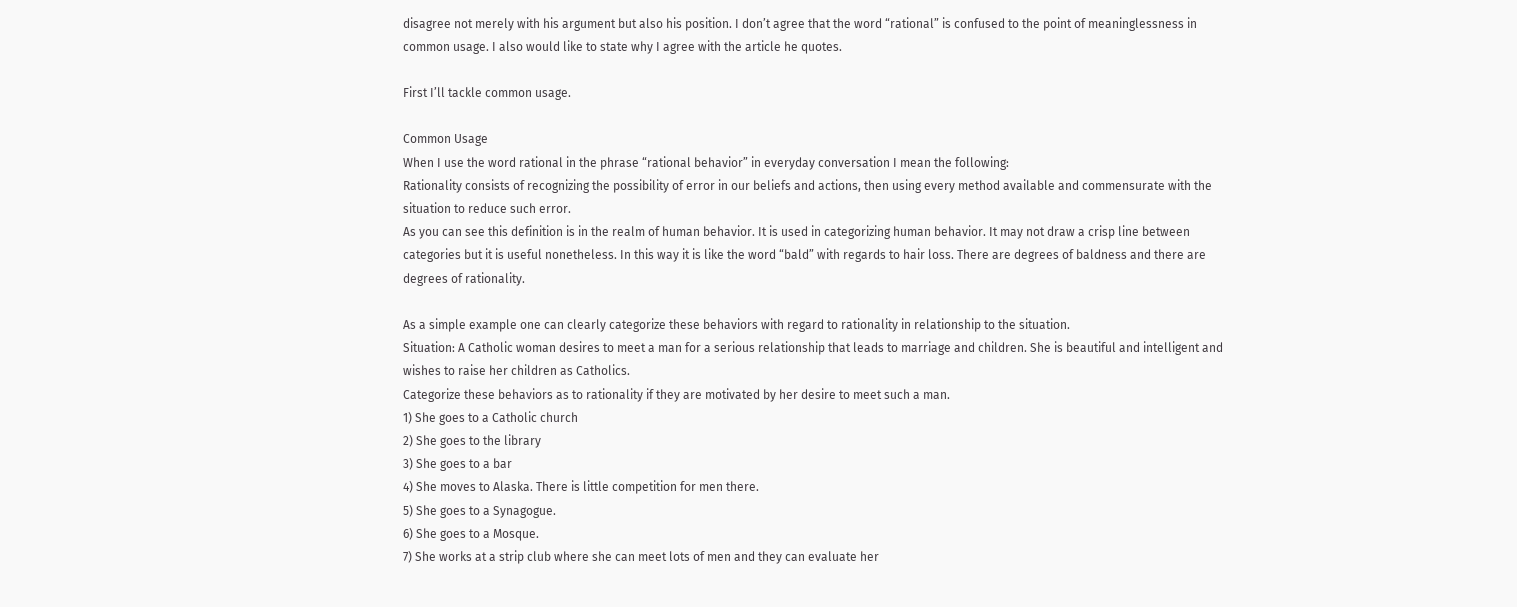disagree not merely with his argument but also his position. I don’t agree that the word “rational” is confused to the point of meaninglessness in common usage. I also would like to state why I agree with the article he quotes.

First I’ll tackle common usage.

Common Usage
When I use the word rational in the phrase “rational behavior” in everyday conversation I mean the following:
Rationality consists of recognizing the possibility of error in our beliefs and actions, then using every method available and commensurate with the situation to reduce such error.
As you can see this definition is in the realm of human behavior. It is used in categorizing human behavior. It may not draw a crisp line between categories but it is useful nonetheless. In this way it is like the word “bald” with regards to hair loss. There are degrees of baldness and there are degrees of rationality.

As a simple example one can clearly categorize these behaviors with regard to rationality in relationship to the situation.
Situation: A Catholic woman desires to meet a man for a serious relationship that leads to marriage and children. She is beautiful and intelligent and wishes to raise her children as Catholics.
Categorize these behaviors as to rationality if they are motivated by her desire to meet such a man.
1) She goes to a Catholic church
2) She goes to the library
3) She goes to a bar
4) She moves to Alaska. There is little competition for men there.
5) She goes to a Synagogue.
6) She goes to a Mosque.
7) She works at a strip club where she can meet lots of men and they can evaluate her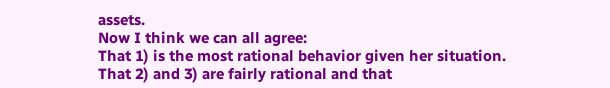assets.
Now I think we can all agree:
That 1) is the most rational behavior given her situation.
That 2) and 3) are fairly rational and that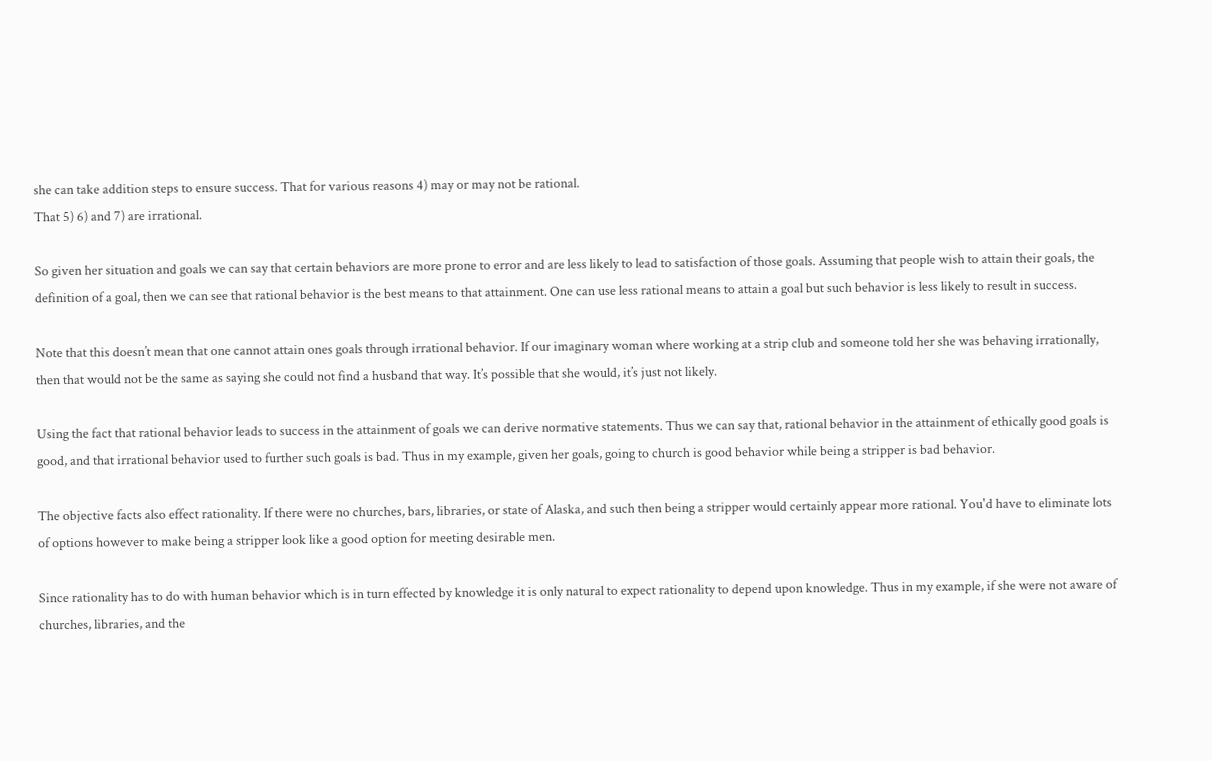she can take addition steps to ensure success. That for various reasons 4) may or may not be rational.
That 5) 6) and 7) are irrational.

So given her situation and goals we can say that certain behaviors are more prone to error and are less likely to lead to satisfaction of those goals. Assuming that people wish to attain their goals, the definition of a goal, then we can see that rational behavior is the best means to that attainment. One can use less rational means to attain a goal but such behavior is less likely to result in success.

Note that this doesn’t mean that one cannot attain ones goals through irrational behavior. If our imaginary woman where working at a strip club and someone told her she was behaving irrationally, then that would not be the same as saying she could not find a husband that way. It’s possible that she would, it’s just not likely.

Using the fact that rational behavior leads to success in the attainment of goals we can derive normative statements. Thus we can say that, rational behavior in the attainment of ethically good goals is good, and that irrational behavior used to further such goals is bad. Thus in my example, given her goals, going to church is good behavior while being a stripper is bad behavior.

The objective facts also effect rationality. If there were no churches, bars, libraries, or state of Alaska, and such then being a stripper would certainly appear more rational. You'd have to eliminate lots of options however to make being a stripper look like a good option for meeting desirable men.

Since rationality has to do with human behavior which is in turn effected by knowledge it is only natural to expect rationality to depend upon knowledge. Thus in my example, if she were not aware of churches, libraries, and the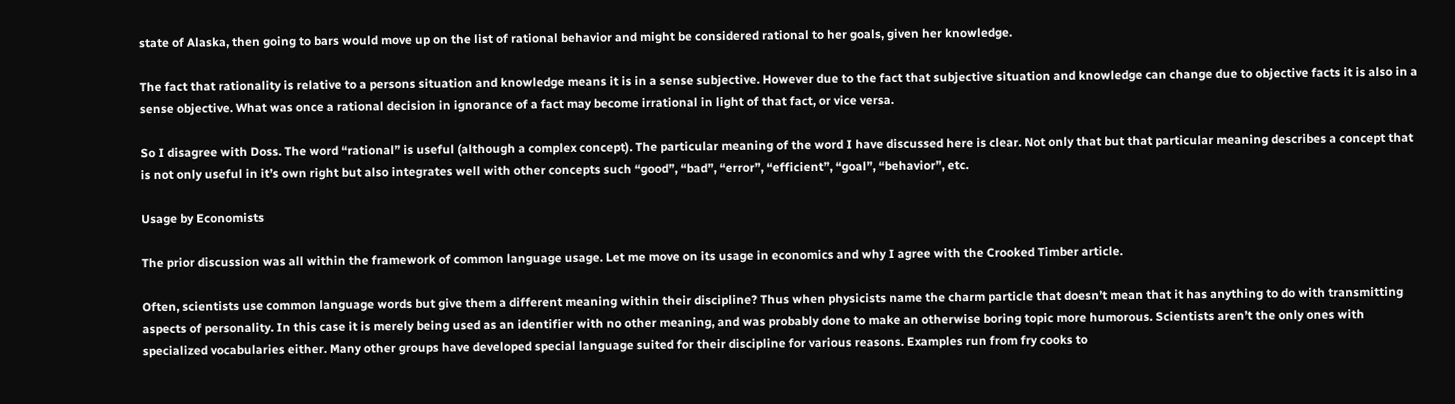state of Alaska, then going to bars would move up on the list of rational behavior and might be considered rational to her goals, given her knowledge.

The fact that rationality is relative to a persons situation and knowledge means it is in a sense subjective. However due to the fact that subjective situation and knowledge can change due to objective facts it is also in a sense objective. What was once a rational decision in ignorance of a fact may become irrational in light of that fact, or vice versa.

So I disagree with Doss. The word “rational” is useful (although a complex concept). The particular meaning of the word I have discussed here is clear. Not only that but that particular meaning describes a concept that is not only useful in it’s own right but also integrates well with other concepts such “good”, “bad”, “error”, “efficient”, “goal”, “behavior”, etc.

Usage by Economists

The prior discussion was all within the framework of common language usage. Let me move on its usage in economics and why I agree with the Crooked Timber article.

Often, scientists use common language words but give them a different meaning within their discipline? Thus when physicists name the charm particle that doesn’t mean that it has anything to do with transmitting aspects of personality. In this case it is merely being used as an identifier with no other meaning, and was probably done to make an otherwise boring topic more humorous. Scientists aren’t the only ones with specialized vocabularies either. Many other groups have developed special language suited for their discipline for various reasons. Examples run from fry cooks to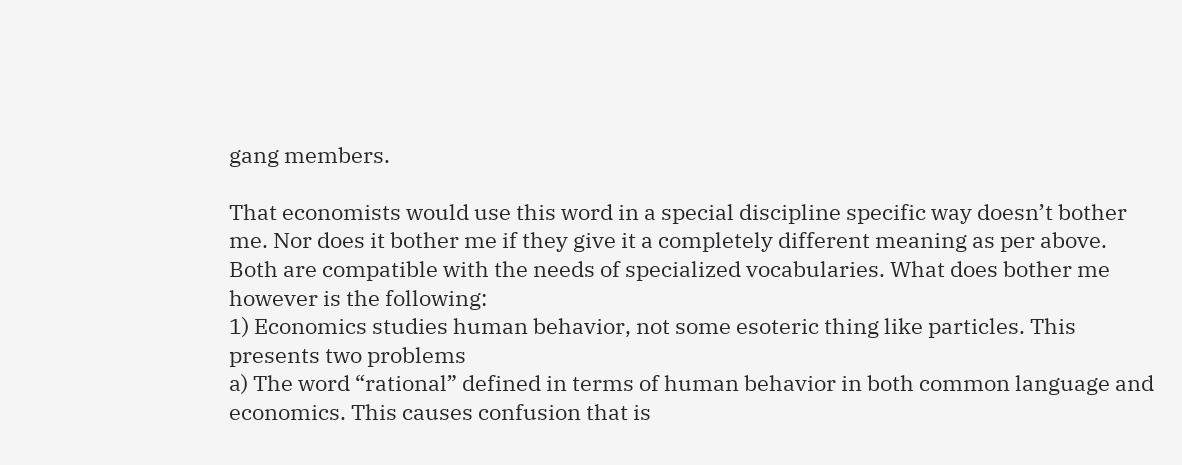gang members.

That economists would use this word in a special discipline specific way doesn’t bother me. Nor does it bother me if they give it a completely different meaning as per above. Both are compatible with the needs of specialized vocabularies. What does bother me however is the following:
1) Economics studies human behavior, not some esoteric thing like particles. This presents two problems
a) The word “rational” defined in terms of human behavior in both common language and economics. This causes confusion that is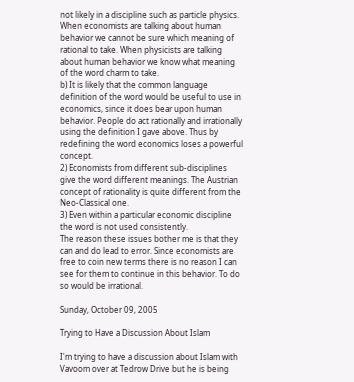not likely in a discipline such as particle physics. When economists are talking about human behavior we cannot be sure which meaning of rational to take. When physicists are talking about human behavior we know what meaning of the word charm to take.
b) It is likely that the common language definition of the word would be useful to use in economics, since it does bear upon human behavior. People do act rationally and irrationally using the definition I gave above. Thus by redefining the word economics loses a powerful concept.
2) Economists from different sub-disciplines give the word different meanings. The Austrian concept of rationality is quite different from the Neo-Classical one.
3) Even within a particular economic discipline the word is not used consistently.
The reason these issues bother me is that they can and do lead to error. Since economists are free to coin new terms there is no reason I can see for them to continue in this behavior. To do so would be irrational.

Sunday, October 09, 2005

Trying to Have a Discussion About Islam

I'm trying to have a discussion about Islam with Vavoom over at Tedrow Drive but he is being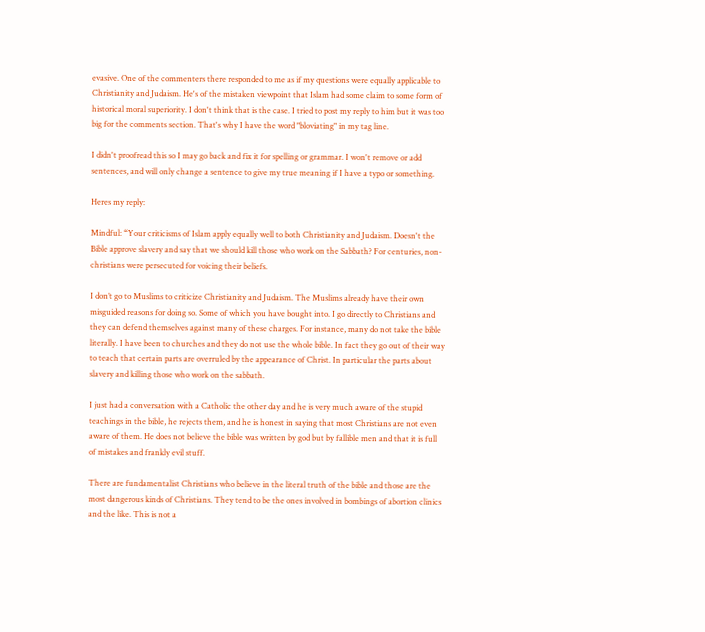evasive. One of the commenters there responded to me as if my questions were equally applicable to Christianity and Judaism. He's of the mistaken viewpoint that Islam had some claim to some form of historical moral superiority. I don't think that is the case. I tried to post my reply to him but it was too big for the comments section. That's why I have the word "bloviating" in my tag line.

I didn't proofread this so I may go back and fix it for spelling or grammar. I won't remove or add sentences, and will only change a sentence to give my true meaning if I have a typo or something.

Heres my reply:

Mindful: “Your criticisms of Islam apply equally well to both Christianity and Judaism. Doesn't the Bible approve slavery and say that we should kill those who work on the Sabbath? For centuries, non-christians were persecuted for voicing their beliefs.

I don’t go to Muslims to criticize Christianity and Judaism. The Muslims already have their own misguided reasons for doing so. Some of which you have bought into. I go directly to Christians and they can defend themselves against many of these charges. For instance, many do not take the bible literally. I have been to churches and they do not use the whole bible. In fact they go out of their way to teach that certain parts are overruled by the appearance of Christ. In particular the parts about slavery and killing those who work on the sabbath.

I just had a conversation with a Catholic the other day and he is very much aware of the stupid teachings in the bible, he rejects them, and he is honest in saying that most Christians are not even aware of them. He does not believe the bible was written by god but by fallible men and that it is full of mistakes and frankly evil stuff.

There are fundamentalist Christians who believe in the literal truth of the bible and those are the most dangerous kinds of Christians. They tend to be the ones involved in bombings of abortion clinics and the like. This is not a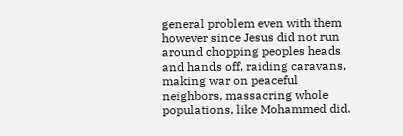general problem even with them however since Jesus did not run around chopping peoples heads and hands off, raiding caravans, making war on peaceful neighbors, massacring whole populations, like Mohammed did.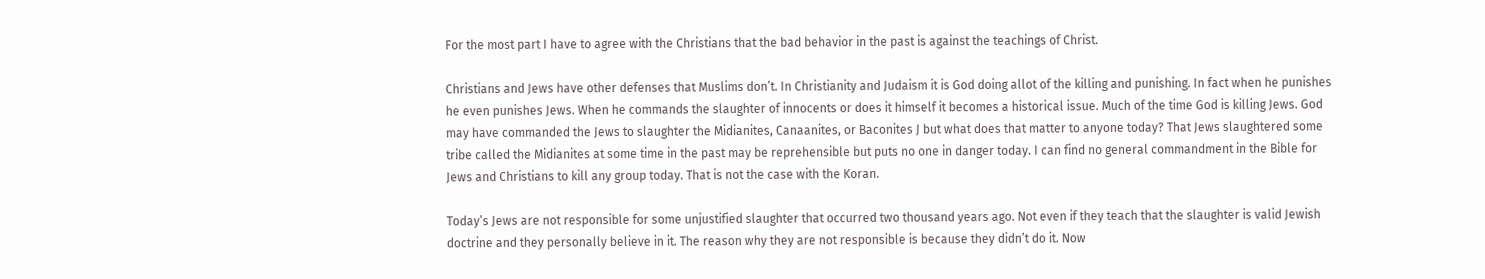For the most part I have to agree with the Christians that the bad behavior in the past is against the teachings of Christ.

Christians and Jews have other defenses that Muslims don’t. In Christianity and Judaism it is God doing allot of the killing and punishing. In fact when he punishes he even punishes Jews. When he commands the slaughter of innocents or does it himself it becomes a historical issue. Much of the time God is killing Jews. God may have commanded the Jews to slaughter the Midianites, Canaanites, or Baconites J but what does that matter to anyone today? That Jews slaughtered some tribe called the Midianites at some time in the past may be reprehensible but puts no one in danger today. I can find no general commandment in the Bible for Jews and Christians to kill any group today. That is not the case with the Koran.

Today’s Jews are not responsible for some unjustified slaughter that occurred two thousand years ago. Not even if they teach that the slaughter is valid Jewish doctrine and they personally believe in it. The reason why they are not responsible is because they didn’t do it. Now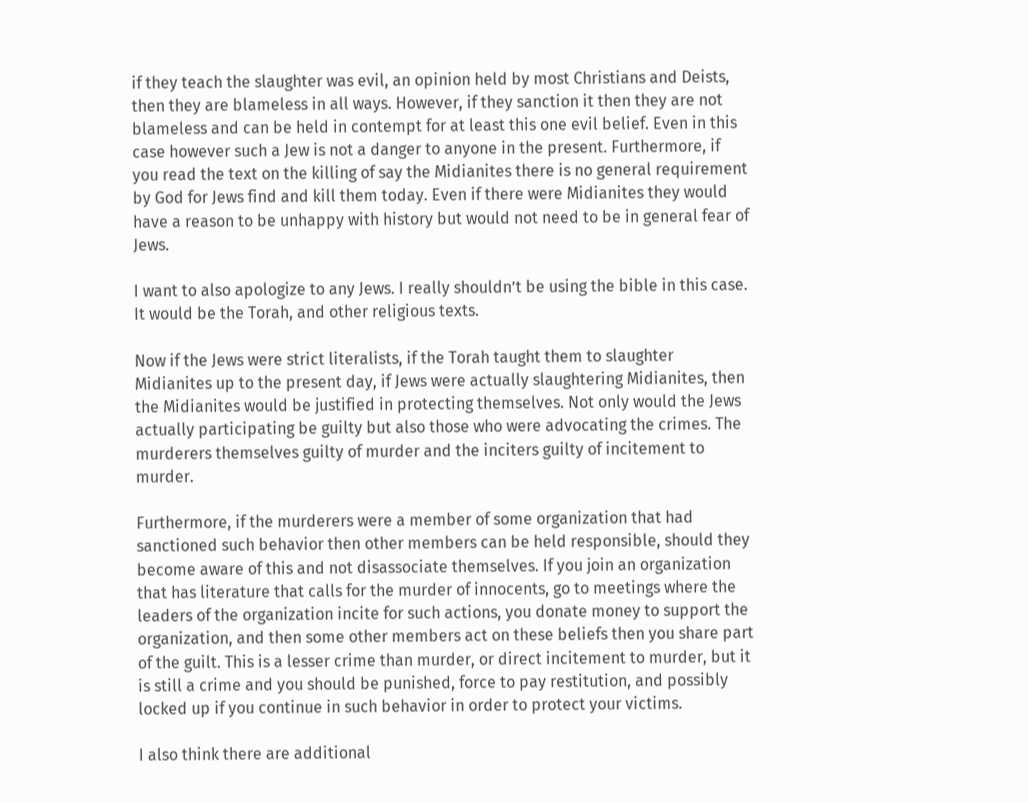if they teach the slaughter was evil, an opinion held by most Christians and Deists, then they are blameless in all ways. However, if they sanction it then they are not blameless and can be held in contempt for at least this one evil belief. Even in this case however such a Jew is not a danger to anyone in the present. Furthermore, if you read the text on the killing of say the Midianites there is no general requirement by God for Jews find and kill them today. Even if there were Midianites they would have a reason to be unhappy with history but would not need to be in general fear of Jews.

I want to also apologize to any Jews. I really shouldn’t be using the bible in this case. It would be the Torah, and other religious texts.

Now if the Jews were strict literalists, if the Torah taught them to slaughter Midianites up to the present day, if Jews were actually slaughtering Midianites, then the Midianites would be justified in protecting themselves. Not only would the Jews actually participating be guilty but also those who were advocating the crimes. The murderers themselves guilty of murder and the inciters guilty of incitement to murder.

Furthermore, if the murderers were a member of some organization that had sanctioned such behavior then other members can be held responsible, should they become aware of this and not disassociate themselves. If you join an organization that has literature that calls for the murder of innocents, go to meetings where the leaders of the organization incite for such actions, you donate money to support the organization, and then some other members act on these beliefs then you share part of the guilt. This is a lesser crime than murder, or direct incitement to murder, but it is still a crime and you should be punished, force to pay restitution, and possibly locked up if you continue in such behavior in order to protect your victims.

I also think there are additional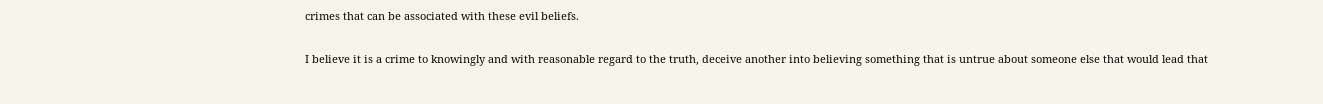crimes that can be associated with these evil beliefs.

I believe it is a crime to knowingly and with reasonable regard to the truth, deceive another into believing something that is untrue about someone else that would lead that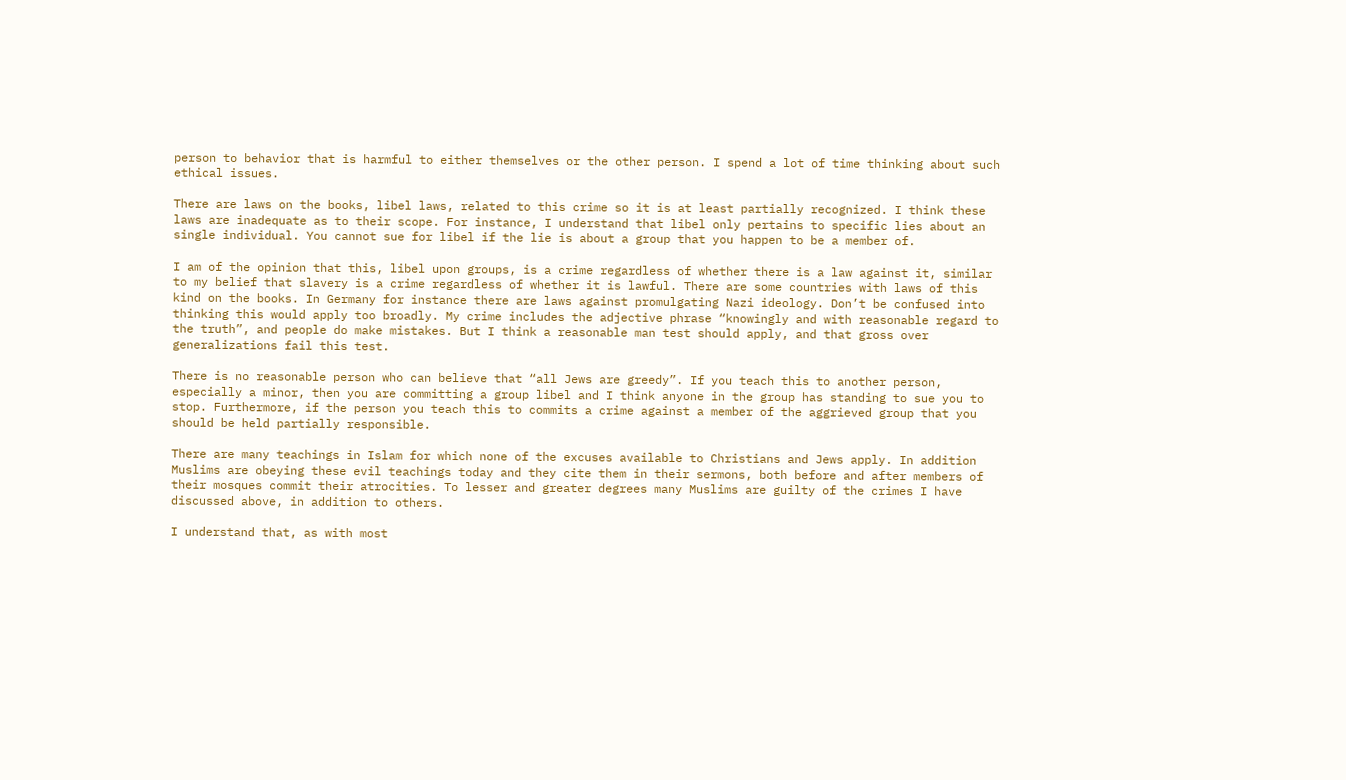person to behavior that is harmful to either themselves or the other person. I spend a lot of time thinking about such ethical issues.

There are laws on the books, libel laws, related to this crime so it is at least partially recognized. I think these laws are inadequate as to their scope. For instance, I understand that libel only pertains to specific lies about an single individual. You cannot sue for libel if the lie is about a group that you happen to be a member of.

I am of the opinion that this, libel upon groups, is a crime regardless of whether there is a law against it, similar to my belief that slavery is a crime regardless of whether it is lawful. There are some countries with laws of this kind on the books. In Germany for instance there are laws against promulgating Nazi ideology. Don’t be confused into thinking this would apply too broadly. My crime includes the adjective phrase “knowingly and with reasonable regard to the truth”, and people do make mistakes. But I think a reasonable man test should apply, and that gross over generalizations fail this test.

There is no reasonable person who can believe that “all Jews are greedy”. If you teach this to another person, especially a minor, then you are committing a group libel and I think anyone in the group has standing to sue you to stop. Furthermore, if the person you teach this to commits a crime against a member of the aggrieved group that you should be held partially responsible.

There are many teachings in Islam for which none of the excuses available to Christians and Jews apply. In addition Muslims are obeying these evil teachings today and they cite them in their sermons, both before and after members of their mosques commit their atrocities. To lesser and greater degrees many Muslims are guilty of the crimes I have discussed above, in addition to others.

I understand that, as with most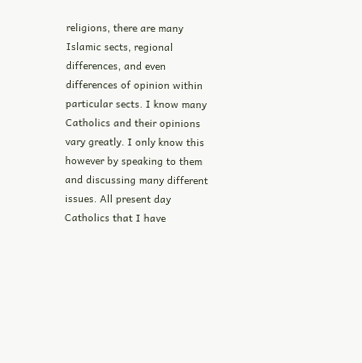religions, there are many Islamic sects, regional differences, and even differences of opinion within particular sects. I know many Catholics and their opinions vary greatly. I only know this however by speaking to them and discussing many different issues. All present day Catholics that I have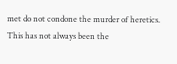met do not condone the murder of heretics. This has not always been the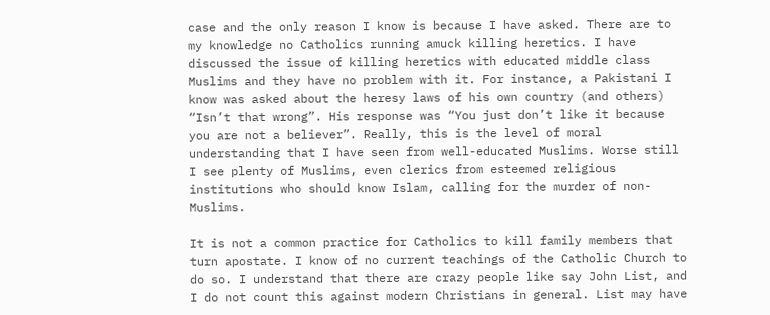case and the only reason I know is because I have asked. There are to my knowledge no Catholics running amuck killing heretics. I have discussed the issue of killing heretics with educated middle class Muslims and they have no problem with it. For instance, a Pakistani I know was asked about the heresy laws of his own country (and others) “Isn’t that wrong”. His response was “You just don’t like it because you are not a believer”. Really, this is the level of moral understanding that I have seen from well-educated Muslims. Worse still I see plenty of Muslims, even clerics from esteemed religious institutions who should know Islam, calling for the murder of non-Muslims.

It is not a common practice for Catholics to kill family members that turn apostate. I know of no current teachings of the Catholic Church to do so. I understand that there are crazy people like say John List, and I do not count this against modern Christians in general. List may have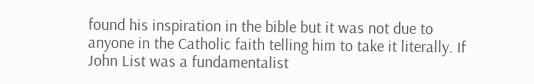found his inspiration in the bible but it was not due to anyone in the Catholic faith telling him to take it literally. If John List was a fundamentalist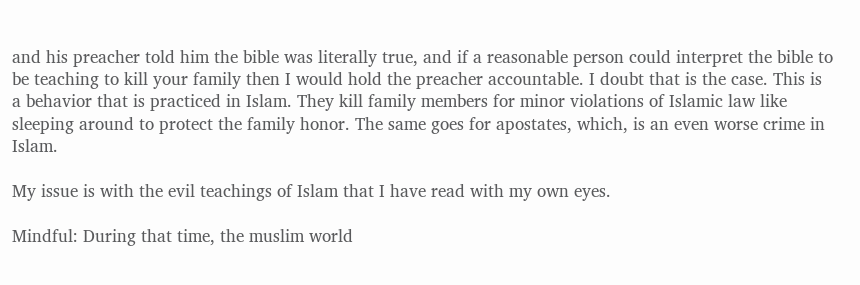and his preacher told him the bible was literally true, and if a reasonable person could interpret the bible to be teaching to kill your family then I would hold the preacher accountable. I doubt that is the case. This is a behavior that is practiced in Islam. They kill family members for minor violations of Islamic law like sleeping around to protect the family honor. The same goes for apostates, which, is an even worse crime in Islam.

My issue is with the evil teachings of Islam that I have read with my own eyes.

Mindful: During that time, the muslim world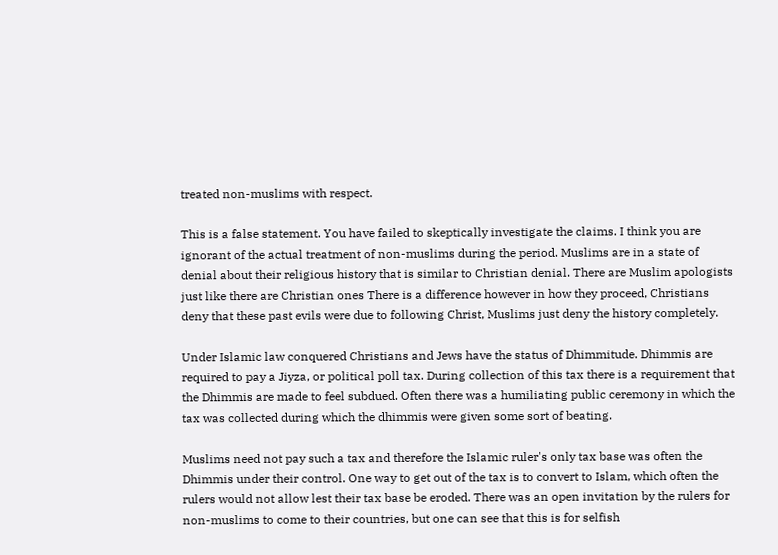treated non-muslims with respect.

This is a false statement. You have failed to skeptically investigate the claims. I think you are ignorant of the actual treatment of non-muslims during the period. Muslims are in a state of denial about their religious history that is similar to Christian denial. There are Muslim apologists just like there are Christian ones There is a difference however in how they proceed, Christians deny that these past evils were due to following Christ, Muslims just deny the history completely.

Under Islamic law conquered Christians and Jews have the status of Dhimmitude. Dhimmis are required to pay a Jiyza, or political poll tax. During collection of this tax there is a requirement that the Dhimmis are made to feel subdued. Often there was a humiliating public ceremony in which the tax was collected during which the dhimmis were given some sort of beating.

Muslims need not pay such a tax and therefore the Islamic ruler's only tax base was often the Dhimmis under their control. One way to get out of the tax is to convert to Islam, which often the rulers would not allow lest their tax base be eroded. There was an open invitation by the rulers for non-muslims to come to their countries, but one can see that this is for selfish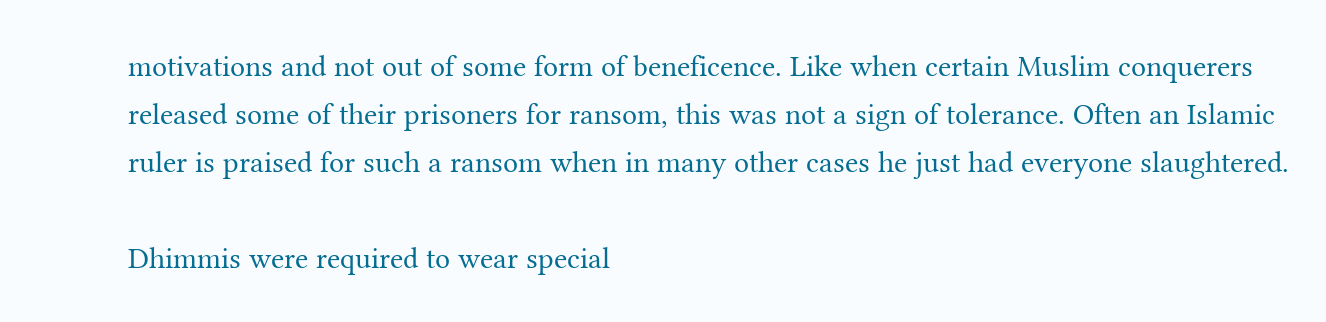motivations and not out of some form of beneficence. Like when certain Muslim conquerers released some of their prisoners for ransom, this was not a sign of tolerance. Often an Islamic ruler is praised for such a ransom when in many other cases he just had everyone slaughtered.

Dhimmis were required to wear special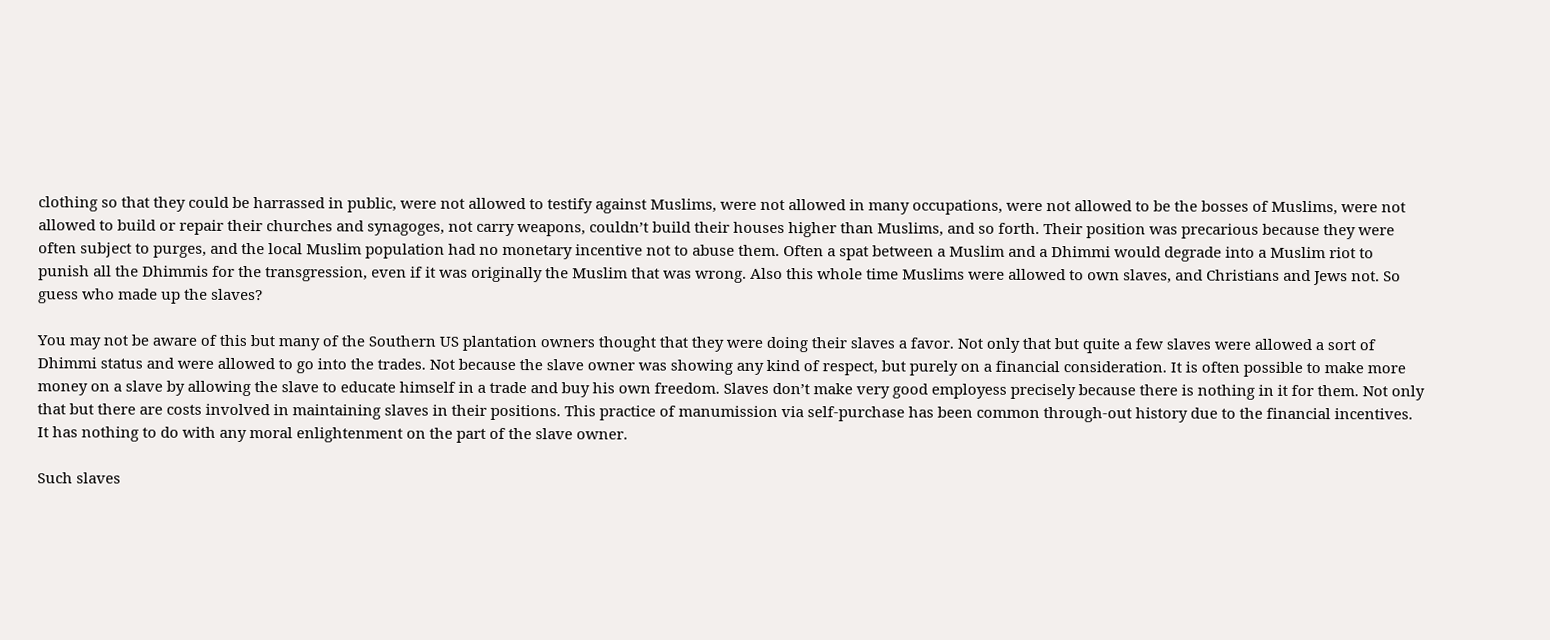clothing so that they could be harrassed in public, were not allowed to testify against Muslims, were not allowed in many occupations, were not allowed to be the bosses of Muslims, were not allowed to build or repair their churches and synagoges, not carry weapons, couldn’t build their houses higher than Muslims, and so forth. Their position was precarious because they were often subject to purges, and the local Muslim population had no monetary incentive not to abuse them. Often a spat between a Muslim and a Dhimmi would degrade into a Muslim riot to punish all the Dhimmis for the transgression, even if it was originally the Muslim that was wrong. Also this whole time Muslims were allowed to own slaves, and Christians and Jews not. So guess who made up the slaves?

You may not be aware of this but many of the Southern US plantation owners thought that they were doing their slaves a favor. Not only that but quite a few slaves were allowed a sort of Dhimmi status and were allowed to go into the trades. Not because the slave owner was showing any kind of respect, but purely on a financial consideration. It is often possible to make more money on a slave by allowing the slave to educate himself in a trade and buy his own freedom. Slaves don’t make very good employess precisely because there is nothing in it for them. Not only that but there are costs involved in maintaining slaves in their positions. This practice of manumission via self-purchase has been common through-out history due to the financial incentives. It has nothing to do with any moral enlightenment on the part of the slave owner.

Such slaves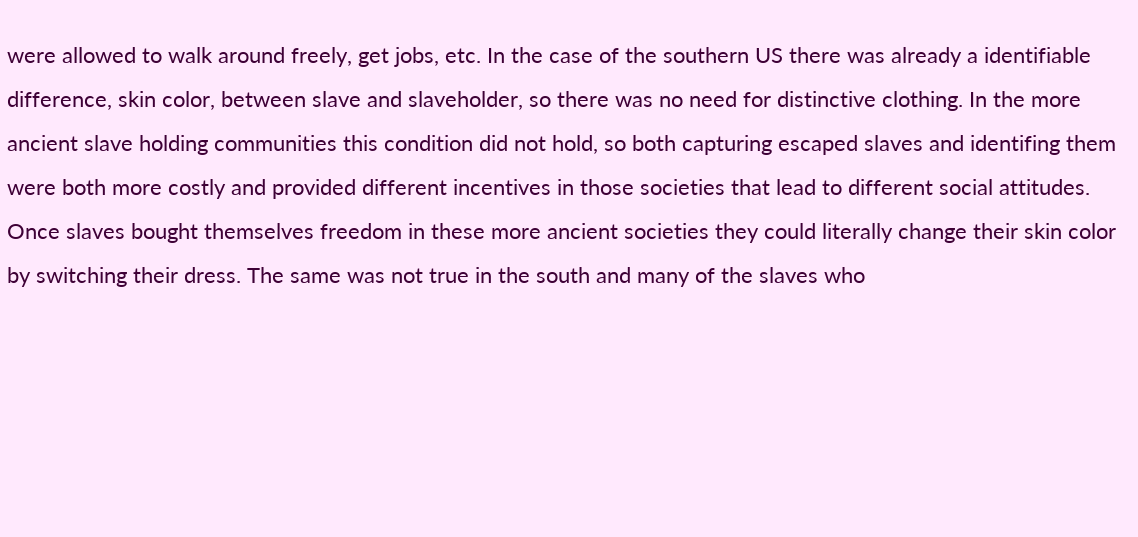were allowed to walk around freely, get jobs, etc. In the case of the southern US there was already a identifiable difference, skin color, between slave and slaveholder, so there was no need for distinctive clothing. In the more ancient slave holding communities this condition did not hold, so both capturing escaped slaves and identifing them were both more costly and provided different incentives in those societies that lead to different social attitudes. Once slaves bought themselves freedom in these more ancient societies they could literally change their skin color by switching their dress. The same was not true in the south and many of the slaves who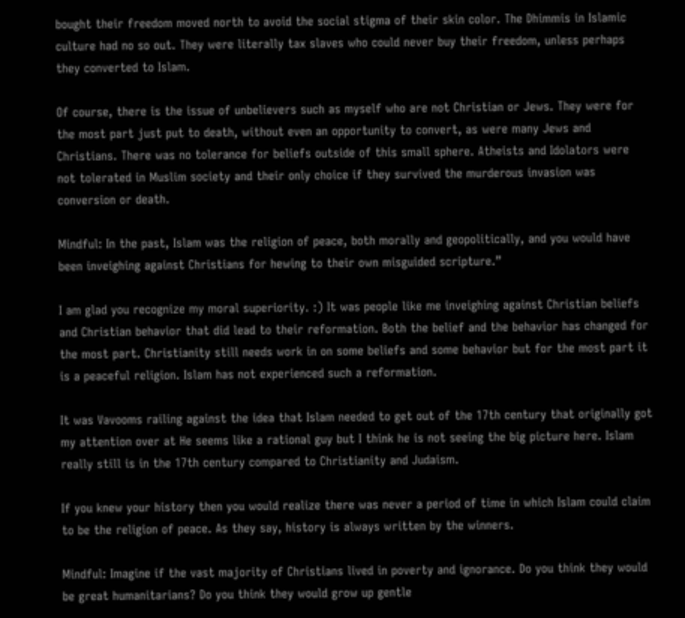bought their freedom moved north to avoid the social stigma of their skin color. The Dhimmis in Islamic culture had no so out. They were literally tax slaves who could never buy their freedom, unless perhaps they converted to Islam.

Of course, there is the issue of unbelievers such as myself who are not Christian or Jews. They were for the most part just put to death, without even an opportunity to convert, as were many Jews and Christians. There was no tolerance for beliefs outside of this small sphere. Atheists and Idolators were not tolerated in Muslim society and their only choice if they survived the murderous invasion was conversion or death.

Mindful: In the past, Islam was the religion of peace, both morally and geopolitically, and you would have been inveighing against Christians for hewing to their own misguided scripture.”

I am glad you recognize my moral superiority. :) It was people like me inveighing against Christian beliefs and Christian behavior that did lead to their reformation. Both the belief and the behavior has changed for the most part. Christianity still needs work in on some beliefs and some behavior but for the most part it is a peaceful religion. Islam has not experienced such a reformation.

It was Vavooms railing against the idea that Islam needed to get out of the 17th century that originally got my attention over at He seems like a rational guy but I think he is not seeing the big picture here. Islam really still is in the 17th century compared to Christianity and Judaism.

If you knew your history then you would realize there was never a period of time in which Islam could claim to be the religion of peace. As they say, history is always written by the winners.

Mindful: Imagine if the vast majority of Christians lived in poverty and ignorance. Do you think they would be great humanitarians? Do you think they would grow up gentle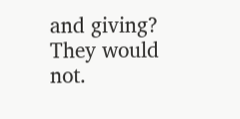and giving? They would not.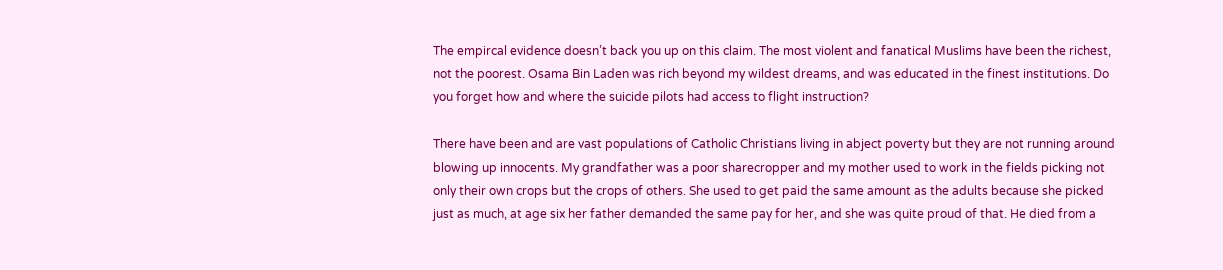The empircal evidence doesn’t back you up on this claim. The most violent and fanatical Muslims have been the richest, not the poorest. Osama Bin Laden was rich beyond my wildest dreams, and was educated in the finest institutions. Do you forget how and where the suicide pilots had access to flight instruction?

There have been and are vast populations of Catholic Christians living in abject poverty but they are not running around blowing up innocents. My grandfather was a poor sharecropper and my mother used to work in the fields picking not only their own crops but the crops of others. She used to get paid the same amount as the adults because she picked just as much, at age six her father demanded the same pay for her, and she was quite proud of that. He died from a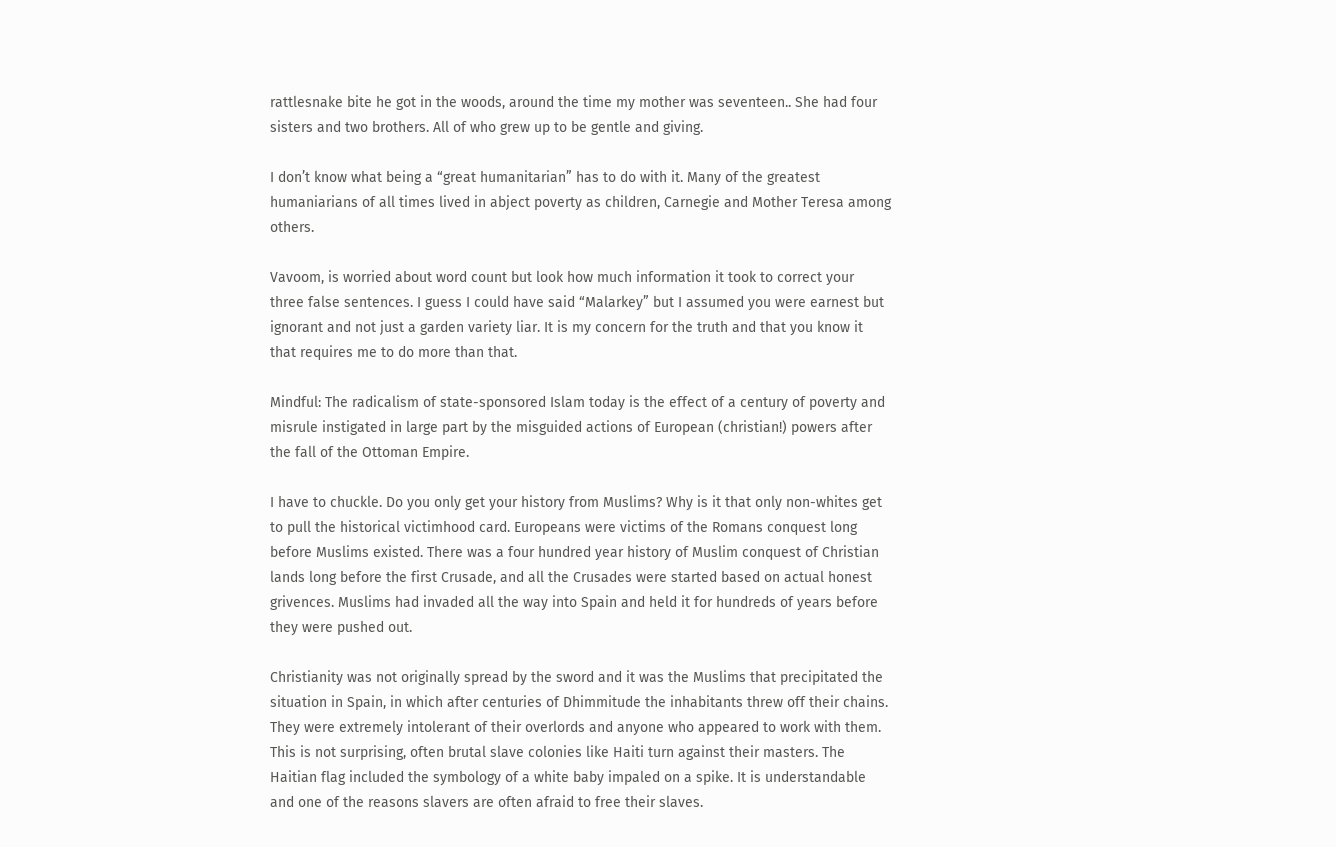rattlesnake bite he got in the woods, around the time my mother was seventeen.. She had four sisters and two brothers. All of who grew up to be gentle and giving.

I don’t know what being a “great humanitarian” has to do with it. Many of the greatest humaniarians of all times lived in abject poverty as children, Carnegie and Mother Teresa among others.

Vavoom, is worried about word count but look how much information it took to correct your three false sentences. I guess I could have said “Malarkey” but I assumed you were earnest but ignorant and not just a garden variety liar. It is my concern for the truth and that you know it that requires me to do more than that.

Mindful: The radicalism of state-sponsored Islam today is the effect of a century of poverty and misrule instigated in large part by the misguided actions of European (christian!) powers after the fall of the Ottoman Empire.

I have to chuckle. Do you only get your history from Muslims? Why is it that only non-whites get to pull the historical victimhood card. Europeans were victims of the Romans conquest long before Muslims existed. There was a four hundred year history of Muslim conquest of Christian lands long before the first Crusade, and all the Crusades were started based on actual honest grivences. Muslims had invaded all the way into Spain and held it for hundreds of years before they were pushed out.

Christianity was not originally spread by the sword and it was the Muslims that precipitated the situation in Spain, in which after centuries of Dhimmitude the inhabitants threw off their chains. They were extremely intolerant of their overlords and anyone who appeared to work with them. This is not surprising, often brutal slave colonies like Haiti turn against their masters. The Haitian flag included the symbology of a white baby impaled on a spike. It is understandable and one of the reasons slavers are often afraid to free their slaves.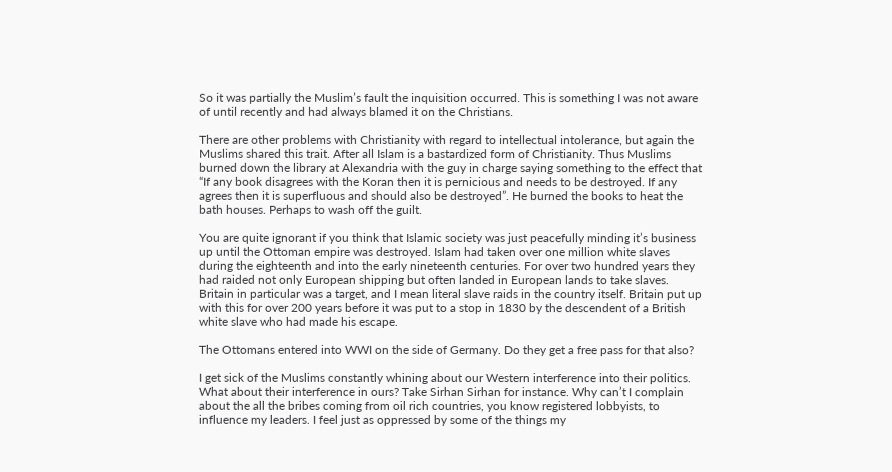So it was partially the Muslim’s fault the inquisition occurred. This is something I was not aware of until recently and had always blamed it on the Christians.

There are other problems with Christianity with regard to intellectual intolerance, but again the Muslims shared this trait. After all Islam is a bastardized form of Christianity. Thus Muslims burned down the library at Alexandria with the guy in charge saying something to the effect that “If any book disagrees with the Koran then it is pernicious and needs to be destroyed. If any agrees then it is superfluous and should also be destroyed”. He burned the books to heat the bath houses. Perhaps to wash off the guilt.

You are quite ignorant if you think that Islamic society was just peacefully minding it’s business up until the Ottoman empire was destroyed. Islam had taken over one million white slaves during the eighteenth and into the early nineteenth centuries. For over two hundred years they had raided not only European shipping but often landed in European lands to take slaves. Britain in particular was a target, and I mean literal slave raids in the country itself. Britain put up with this for over 200 years before it was put to a stop in 1830 by the descendent of a British white slave who had made his escape.

The Ottomans entered into WWI on the side of Germany. Do they get a free pass for that also?

I get sick of the Muslims constantly whining about our Western interference into their politics. What about their interference in ours? Take Sirhan Sirhan for instance. Why can’t I complain about the all the bribes coming from oil rich countries, you know registered lobbyists, to influence my leaders. I feel just as oppressed by some of the things my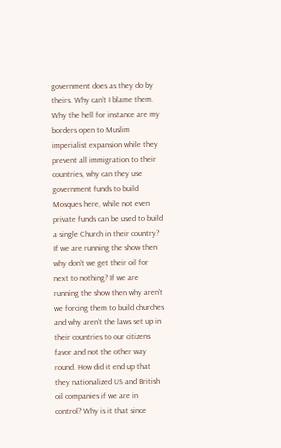government does as they do by theirs. Why can’t I blame them. Why the hell for instance are my borders open to Muslim imperialist expansion while they prevent all immigration to their countries, why can they use government funds to build Mosques here, while not even private funds can be used to build a single Church in their country? If we are running the show then why don’t we get their oil for next to nothing? If we are running the show then why aren’t we forcing them to build churches and why aren’t the laws set up in their countries to our citizens favor and not the other way round. How did it end up that they nationalized US and British oil companies if we are in control? Why is it that since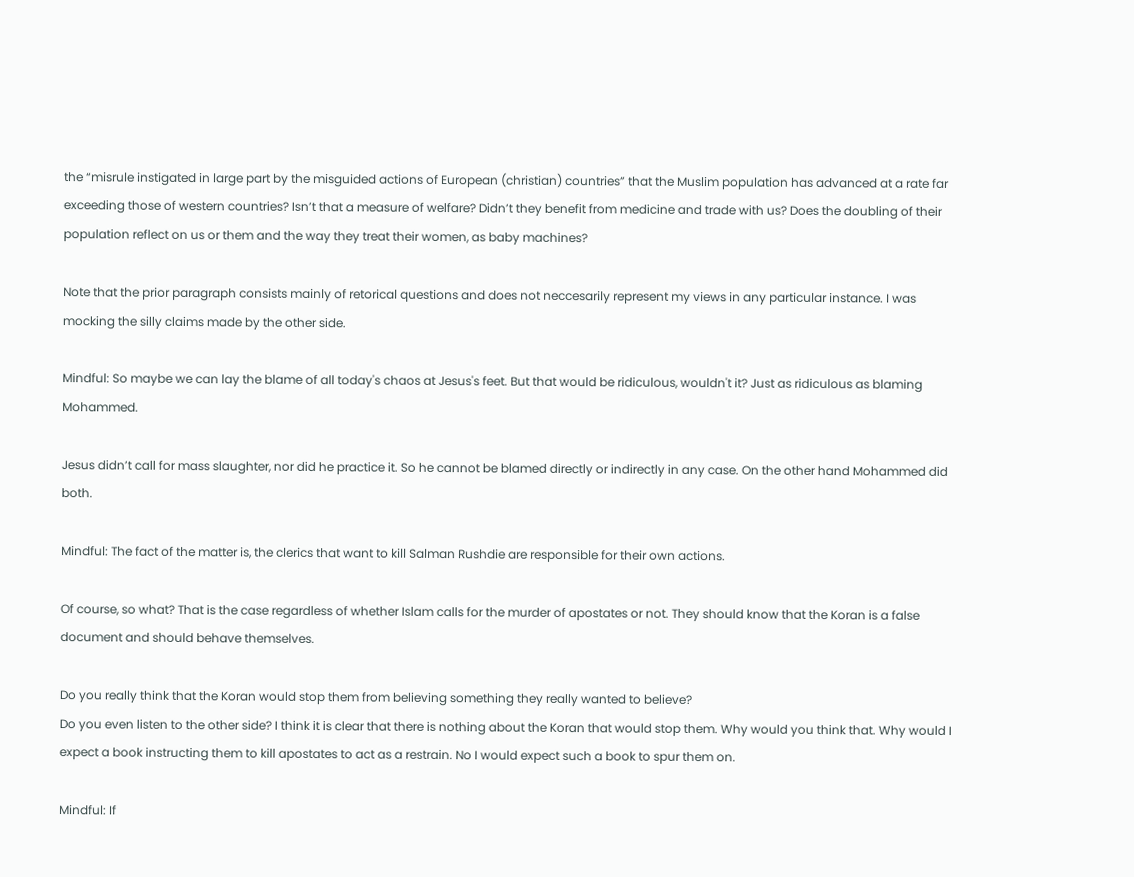the “misrule instigated in large part by the misguided actions of European (christian) countries” that the Muslim population has advanced at a rate far exceeding those of western countries? Isn’t that a measure of welfare? Didn’t they benefit from medicine and trade with us? Does the doubling of their population reflect on us or them and the way they treat their women, as baby machines?

Note that the prior paragraph consists mainly of retorical questions and does not neccesarily represent my views in any particular instance. I was mocking the silly claims made by the other side.

Mindful: So maybe we can lay the blame of all today's chaos at Jesus's feet. But that would be ridiculous, wouldn't it? Just as ridiculous as blaming Mohammed.

Jesus didn’t call for mass slaughter, nor did he practice it. So he cannot be blamed directly or indirectly in any case. On the other hand Mohammed did both.

Mindful: The fact of the matter is, the clerics that want to kill Salman Rushdie are responsible for their own actions.

Of course, so what? That is the case regardless of whether Islam calls for the murder of apostates or not. They should know that the Koran is a false document and should behave themselves.

Do you really think that the Koran would stop them from believing something they really wanted to believe?
Do you even listen to the other side? I think it is clear that there is nothing about the Koran that would stop them. Why would you think that. Why would I expect a book instructing them to kill apostates to act as a restrain. No I would expect such a book to spur them on.

Mindful: If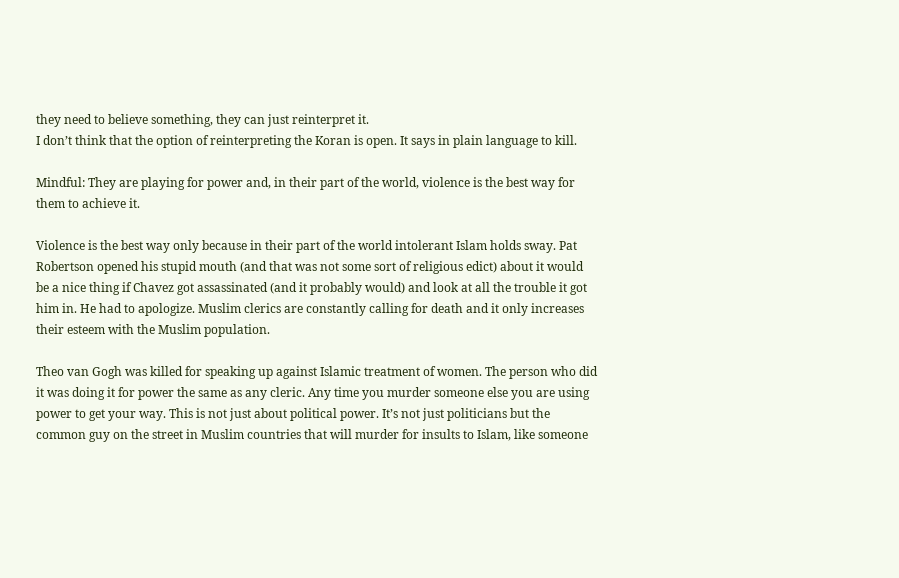they need to believe something, they can just reinterpret it.
I don’t think that the option of reinterpreting the Koran is open. It says in plain language to kill.

Mindful: They are playing for power and, in their part of the world, violence is the best way for them to achieve it.

Violence is the best way only because in their part of the world intolerant Islam holds sway. Pat Robertson opened his stupid mouth (and that was not some sort of religious edict) about it would be a nice thing if Chavez got assassinated (and it probably would) and look at all the trouble it got him in. He had to apologize. Muslim clerics are constantly calling for death and it only increases their esteem with the Muslim population.

Theo van Gogh was killed for speaking up against Islamic treatment of women. The person who did it was doing it for power the same as any cleric. Any time you murder someone else you are using power to get your way. This is not just about political power. It’s not just politicians but the common guy on the street in Muslim countries that will murder for insults to Islam, like someone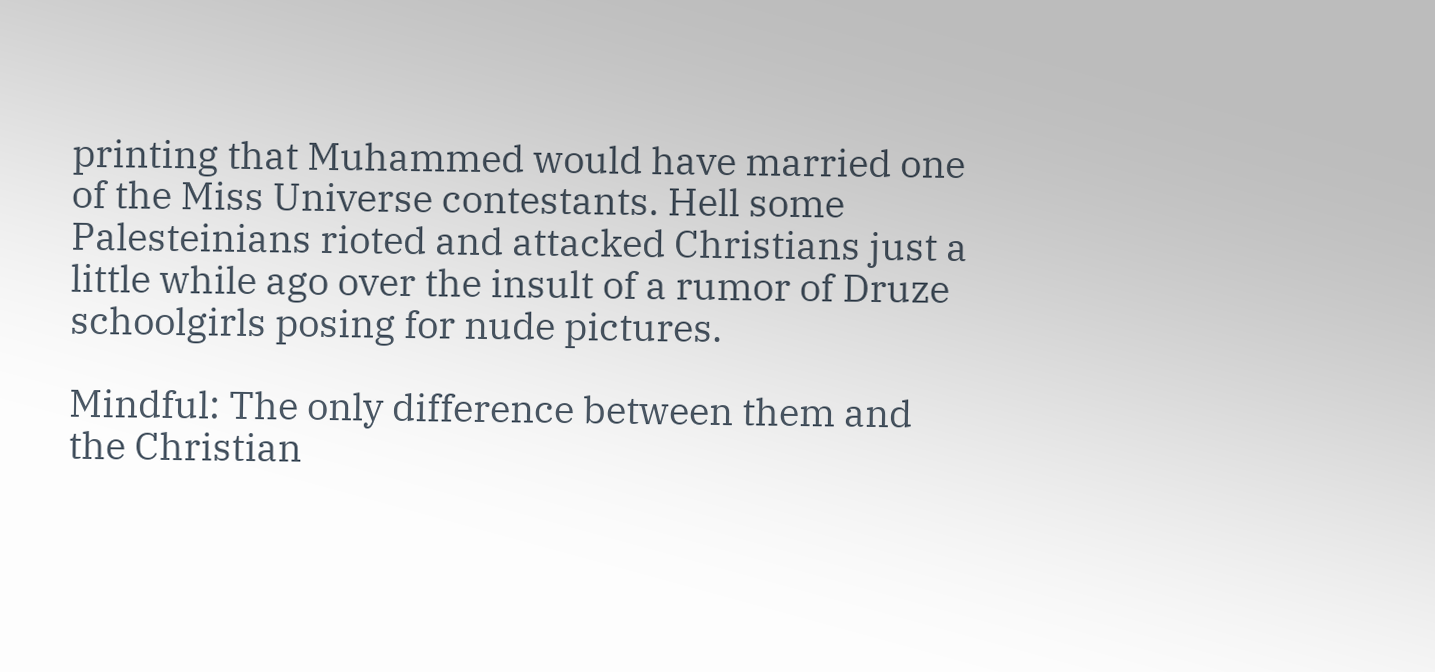printing that Muhammed would have married one of the Miss Universe contestants. Hell some Palesteinians rioted and attacked Christians just a little while ago over the insult of a rumor of Druze schoolgirls posing for nude pictures.

Mindful: The only difference between them and the Christian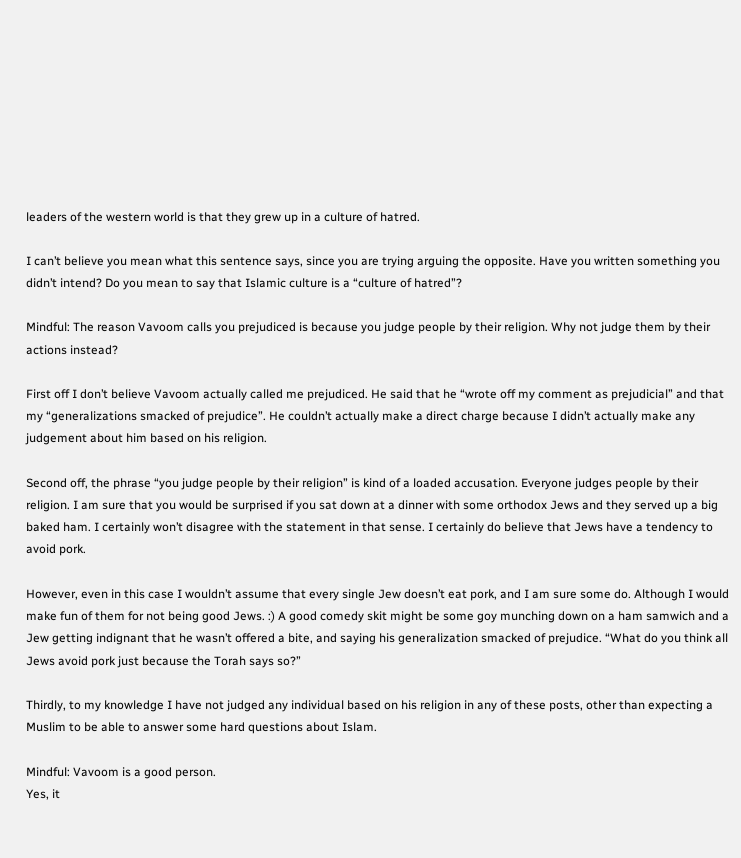leaders of the western world is that they grew up in a culture of hatred.

I can’t believe you mean what this sentence says, since you are trying arguing the opposite. Have you written something you didn’t intend? Do you mean to say that Islamic culture is a “culture of hatred”?

Mindful: The reason Vavoom calls you prejudiced is because you judge people by their religion. Why not judge them by their actions instead?

First off I don’t believe Vavoom actually called me prejudiced. He said that he “wrote off my comment as prejudicial” and that my “generalizations smacked of prejudice”. He couldn’t actually make a direct charge because I didn’t actually make any judgement about him based on his religion.

Second off, the phrase “you judge people by their religion” is kind of a loaded accusation. Everyone judges people by their religion. I am sure that you would be surprised if you sat down at a dinner with some orthodox Jews and they served up a big baked ham. I certainly won’t disagree with the statement in that sense. I certainly do believe that Jews have a tendency to avoid pork.

However, even in this case I wouldn’t assume that every single Jew doesn’t eat pork, and I am sure some do. Although I would make fun of them for not being good Jews. :) A good comedy skit might be some goy munching down on a ham samwich and a Jew getting indignant that he wasn’t offered a bite, and saying his generalization smacked of prejudice. “What do you think all Jews avoid pork just because the Torah says so?”

Thirdly, to my knowledge I have not judged any individual based on his religion in any of these posts, other than expecting a Muslim to be able to answer some hard questions about Islam.

Mindful: Vavoom is a good person.
Yes, it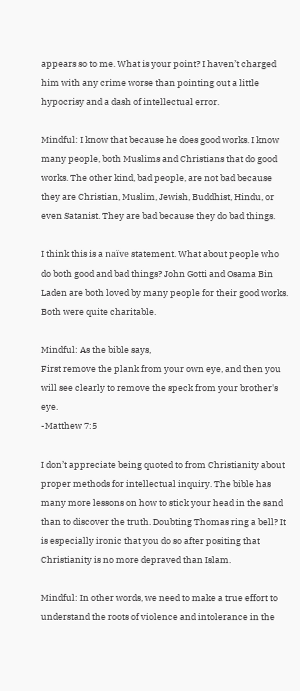appears so to me. What is your point? I haven’t charged him with any crime worse than pointing out a little hypocrisy and a dash of intellectual error.

Mindful: I know that because he does good works. I know many people, both Muslims and Christians that do good works. The other kind, bad people, are not bad because they are Christian, Muslim, Jewish, Buddhist, Hindu, or even Satanist. They are bad because they do bad things.

I think this is a naïve statement. What about people who do both good and bad things? John Gotti and Osama Bin Laden are both loved by many people for their good works. Both were quite charitable.

Mindful: As the bible says,
First remove the plank from your own eye, and then you will see clearly to remove the speck from your brother's eye.
-Matthew 7:5

I don’t appreciate being quoted to from Christianity about proper methods for intellectual inquiry. The bible has many more lessons on how to stick your head in the sand than to discover the truth. Doubting Thomas ring a bell? It is especially ironic that you do so after positing that Christianity is no more depraved than Islam.

Mindful: In other words, we need to make a true effort to understand the roots of violence and intolerance in the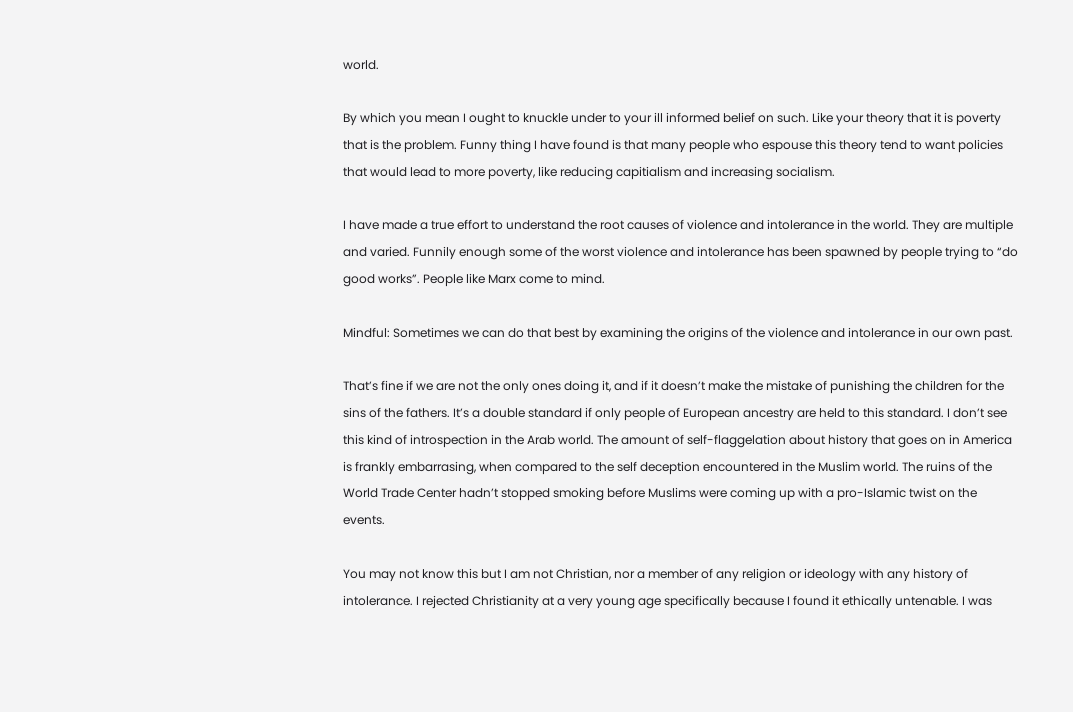world.

By which you mean I ought to knuckle under to your ill informed belief on such. Like your theory that it is poverty that is the problem. Funny thing I have found is that many people who espouse this theory tend to want policies that would lead to more poverty, like reducing capitialism and increasing socialism.

I have made a true effort to understand the root causes of violence and intolerance in the world. They are multiple and varied. Funnily enough some of the worst violence and intolerance has been spawned by people trying to “do good works”. People like Marx come to mind.

Mindful: Sometimes we can do that best by examining the origins of the violence and intolerance in our own past.

That’s fine if we are not the only ones doing it, and if it doesn’t make the mistake of punishing the children for the sins of the fathers. It’s a double standard if only people of European ancestry are held to this standard. I don’t see this kind of introspection in the Arab world. The amount of self-flaggelation about history that goes on in America is frankly embarrasing, when compared to the self deception encountered in the Muslim world. The ruins of the World Trade Center hadn’t stopped smoking before Muslims were coming up with a pro-Islamic twist on the events.

You may not know this but I am not Christian, nor a member of any religion or ideology with any history of intolerance. I rejected Christianity at a very young age specifically because I found it ethically untenable. I was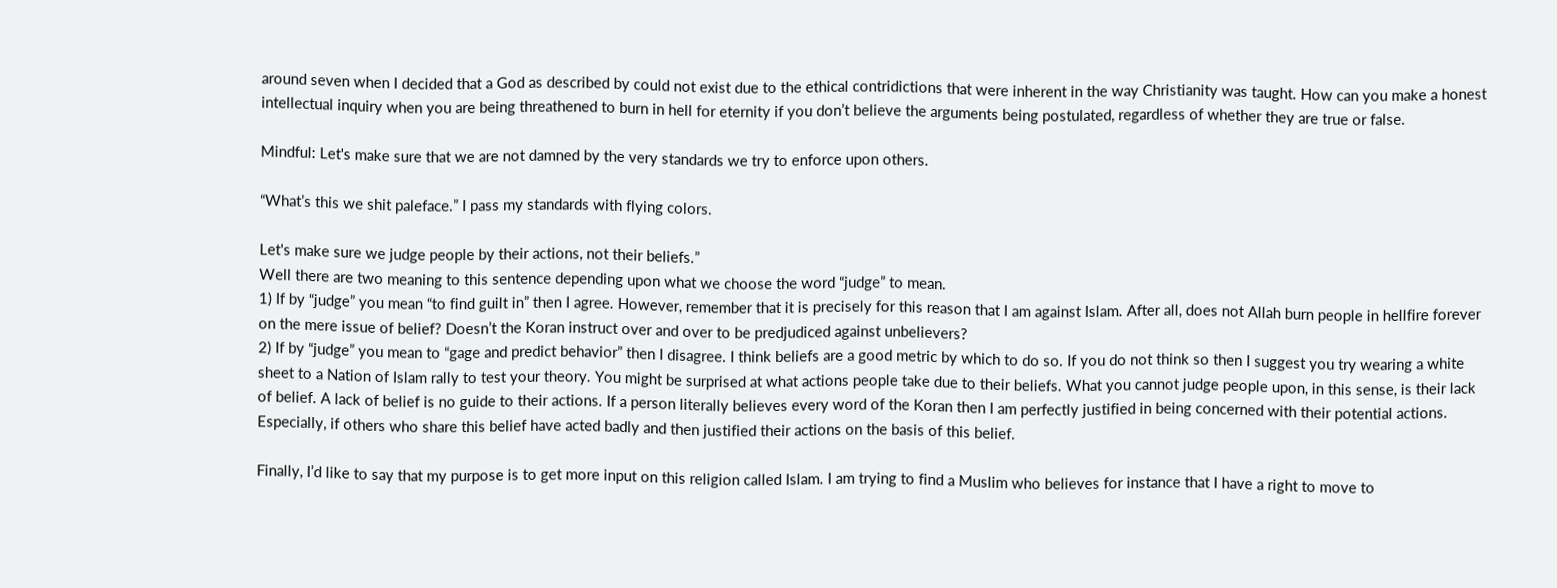around seven when I decided that a God as described by could not exist due to the ethical contridictions that were inherent in the way Christianity was taught. How can you make a honest intellectual inquiry when you are being threathened to burn in hell for eternity if you don’t believe the arguments being postulated, regardless of whether they are true or false.

Mindful: Let's make sure that we are not damned by the very standards we try to enforce upon others.

“What’s this we shit paleface.” I pass my standards with flying colors.

Let's make sure we judge people by their actions, not their beliefs.”
Well there are two meaning to this sentence depending upon what we choose the word “judge” to mean.
1) If by “judge” you mean “to find guilt in” then I agree. However, remember that it is precisely for this reason that I am against Islam. After all, does not Allah burn people in hellfire forever on the mere issue of belief? Doesn’t the Koran instruct over and over to be predjudiced against unbelievers?
2) If by “judge” you mean to “gage and predict behavior” then I disagree. I think beliefs are a good metric by which to do so. If you do not think so then I suggest you try wearing a white sheet to a Nation of Islam rally to test your theory. You might be surprised at what actions people take due to their beliefs. What you cannot judge people upon, in this sense, is their lack of belief. A lack of belief is no guide to their actions. If a person literally believes every word of the Koran then I am perfectly justified in being concerned with their potential actions. Especially, if others who share this belief have acted badly and then justified their actions on the basis of this belief.

Finally, I’d like to say that my purpose is to get more input on this religion called Islam. I am trying to find a Muslim who believes for instance that I have a right to move to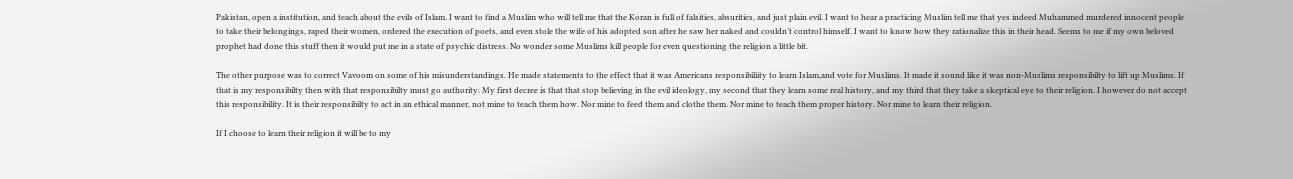Pakistan, open a institution, and teach about the evils of Islam. I want to find a Muslim who will tell me that the Koran is full of falsities, absurities, and just plain evil. I want to hear a practicing Muslim tell me that yes indeed Muhammed murdered innocent people to take their belongings, raped their women, ordered the execution of poets, and even stole the wife of his adopted son after he saw her naked and couldn’t control himself. I want to know how they rationalize this in their head. Seems to me if my own beloved prophet had done this stuff then it would put me in a state of psychic distress. No wonder some Muslims kill people for even questioning the religion a little bit.

The other purpose was to correct Vavoom on some of his misunderstandings. He made statements to the effect that it was Americans responsibiliity to learn Islam,and vote for Muslims. It made it sound like it was non-Muslims responsibilty to lift up Muslims. If that is my responsibilty then with that responsibilty must go authority. My first decree is that that stop believing in the evil ideology, my second that they learn some real history, and my third that they take a skeptical eye to their religion. I however do not accept this responsibility. It is their responsibilty to act in an ethical manner, not mine to teach them how. Nor mine to feed them and clothe them. Nor mine to teach them proper history. Nor mine to learn their religion.

If I choose to learn their religion it will be to my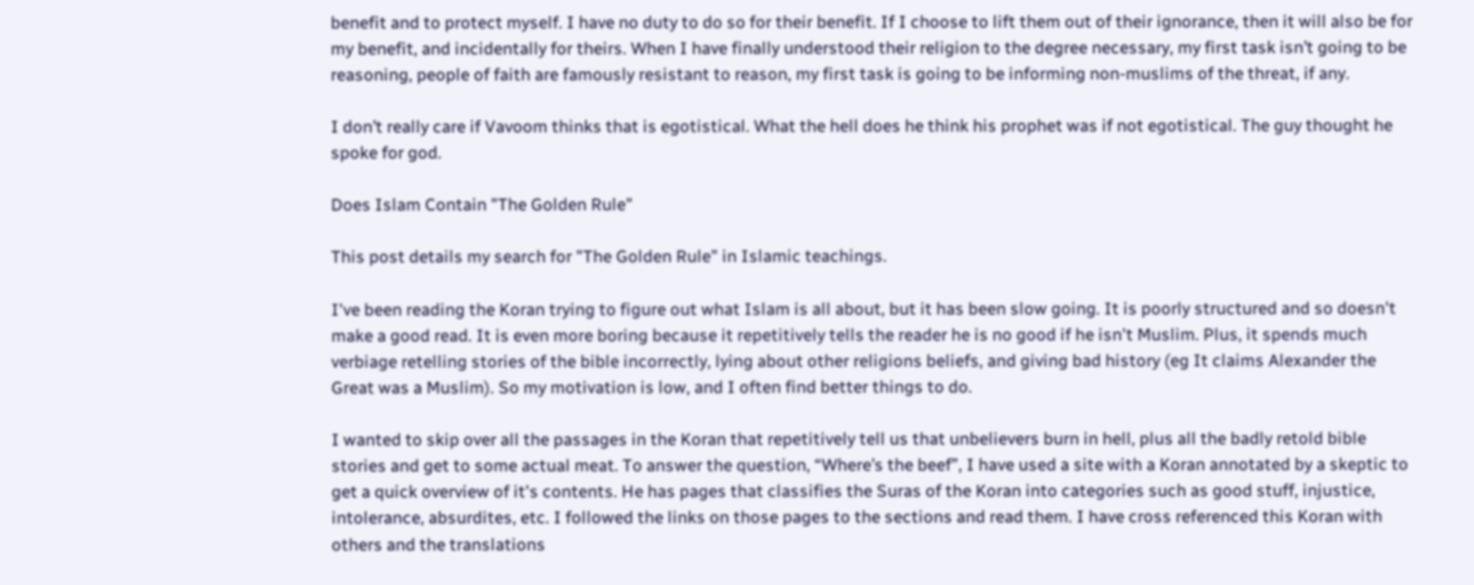benefit and to protect myself. I have no duty to do so for their benefit. If I choose to lift them out of their ignorance, then it will also be for my benefit, and incidentally for theirs. When I have finally understood their religion to the degree necessary, my first task isn’t going to be reasoning, people of faith are famously resistant to reason, my first task is going to be informing non-muslims of the threat, if any.

I don’t really care if Vavoom thinks that is egotistical. What the hell does he think his prophet was if not egotistical. The guy thought he spoke for god.

Does Islam Contain "The Golden Rule"

This post details my search for "The Golden Rule" in Islamic teachings.

I've been reading the Koran trying to figure out what Islam is all about, but it has been slow going. It is poorly structured and so doesn't make a good read. It is even more boring because it repetitively tells the reader he is no good if he isn't Muslim. Plus, it spends much verbiage retelling stories of the bible incorrectly, lying about other religions beliefs, and giving bad history (eg It claims Alexander the Great was a Muslim). So my motivation is low, and I often find better things to do.

I wanted to skip over all the passages in the Koran that repetitively tell us that unbelievers burn in hell, plus all the badly retold bible stories and get to some actual meat. To answer the question, “Where’s the beef”, I have used a site with a Koran annotated by a skeptic to get a quick overview of it's contents. He has pages that classifies the Suras of the Koran into categories such as good stuff, injustice, intolerance, absurdites, etc. I followed the links on those pages to the sections and read them. I have cross referenced this Koran with others and the translations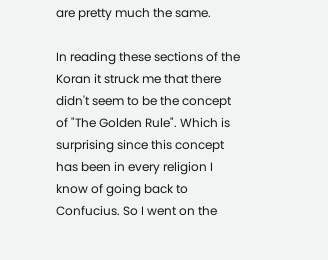are pretty much the same.

In reading these sections of the Koran it struck me that there didn't seem to be the concept of "The Golden Rule". Which is surprising since this concept has been in every religion I know of going back to Confucius. So I went on the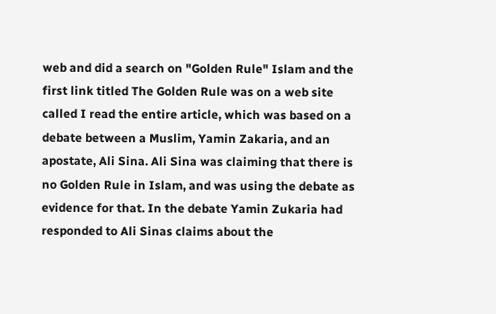web and did a search on "Golden Rule" Islam and the first link titled The Golden Rule was on a web site called I read the entire article, which was based on a debate between a Muslim, Yamin Zakaria, and an apostate, Ali Sina. Ali Sina was claiming that there is no Golden Rule in Islam, and was using the debate as evidence for that. In the debate Yamin Zukaria had responded to Ali Sinas claims about the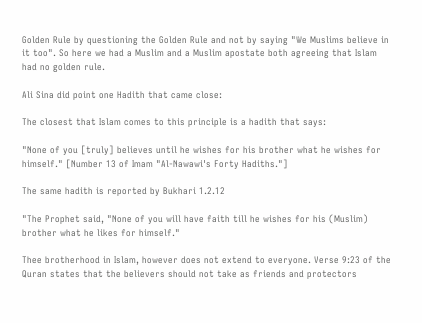Golden Rule by questioning the Golden Rule and not by saying "We Muslims believe in it too". So here we had a Muslim and a Muslim apostate both agreeing that Islam had no golden rule.

Ali Sina did point one Hadith that came close:

The closest that Islam comes to this principle is a hadith that says:

"None of you [truly] believes until he wishes for his brother what he wishes for himself." [Number 13 of Imam "Al-Nawawi's Forty Hadiths."]

The same hadith is reported by Bukhari 1.2.12

"The Prophet said, "None of you will have faith till he wishes for his (Muslim) brother what he likes for himself."

Thee brotherhood in Islam, however does not extend to everyone. Verse 9:23 of the Quran states that the believers should not take as friends and protectors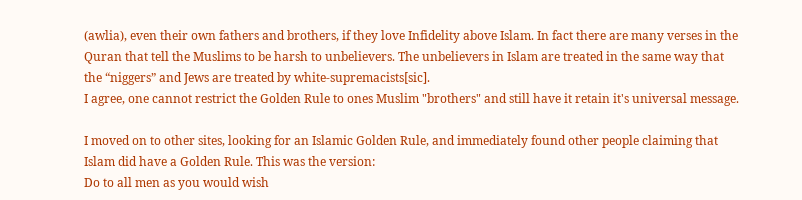(awlia), even their own fathers and brothers, if they love Infidelity above Islam. In fact there are many verses in the Quran that tell the Muslims to be harsh to unbelievers. The unbelievers in Islam are treated in the same way that the “niggers” and Jews are treated by white-supremacists[sic].
I agree, one cannot restrict the Golden Rule to ones Muslim "brothers" and still have it retain it's universal message.

I moved on to other sites, looking for an Islamic Golden Rule, and immediately found other people claiming that Islam did have a Golden Rule. This was the version:
Do to all men as you would wish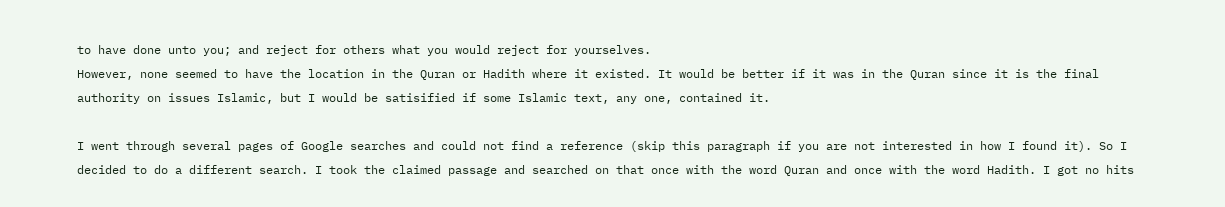to have done unto you; and reject for others what you would reject for yourselves.
However, none seemed to have the location in the Quran or Hadith where it existed. It would be better if it was in the Quran since it is the final authority on issues Islamic, but I would be satisified if some Islamic text, any one, contained it.

I went through several pages of Google searches and could not find a reference (skip this paragraph if you are not interested in how I found it). So I decided to do a different search. I took the claimed passage and searched on that once with the word Quran and once with the word Hadith. I got no hits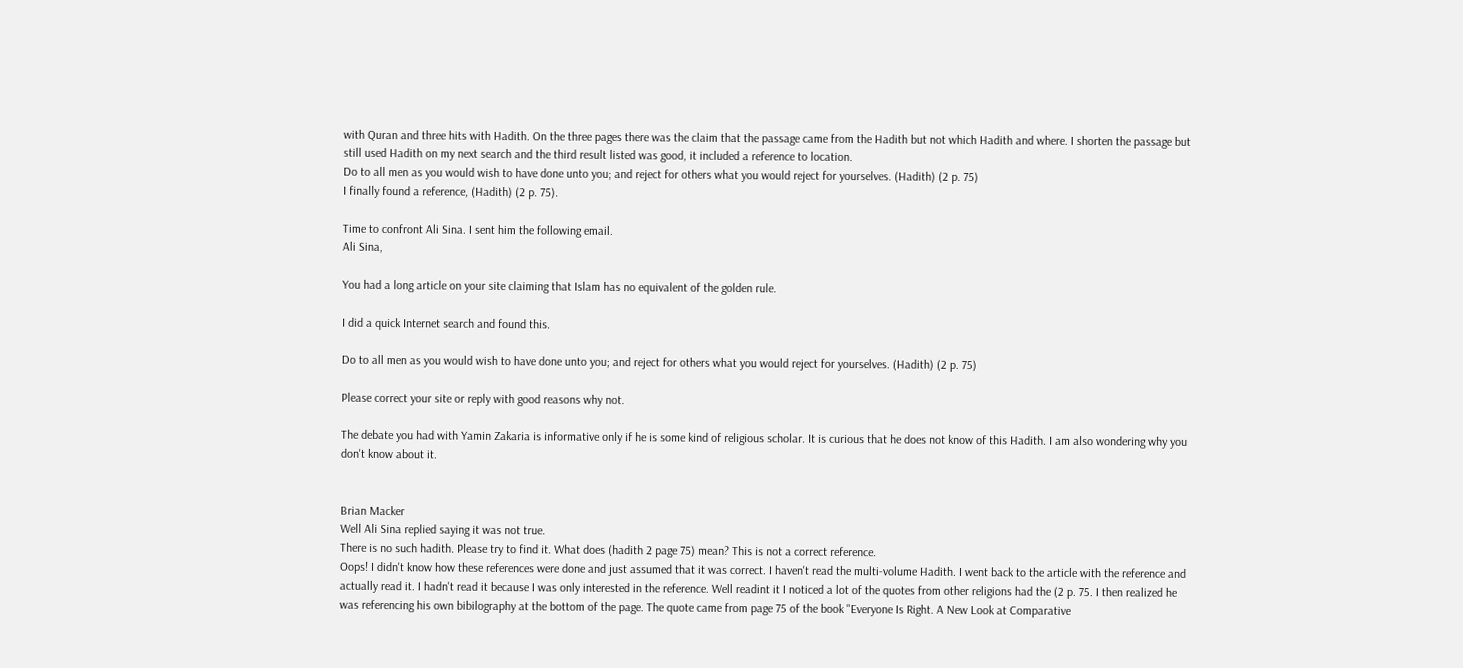with Quran and three hits with Hadith. On the three pages there was the claim that the passage came from the Hadith but not which Hadith and where. I shorten the passage but still used Hadith on my next search and the third result listed was good, it included a reference to location.
Do to all men as you would wish to have done unto you; and reject for others what you would reject for yourselves. (Hadith) (2 p. 75)
I finally found a reference, (Hadith) (2 p. 75).

Time to confront Ali Sina. I sent him the following email.
Ali Sina,

You had a long article on your site claiming that Islam has no equivalent of the golden rule.

I did a quick Internet search and found this.

Do to all men as you would wish to have done unto you; and reject for others what you would reject for yourselves. (Hadith) (2 p. 75)

Please correct your site or reply with good reasons why not.

The debate you had with Yamin Zakaria is informative only if he is some kind of religious scholar. It is curious that he does not know of this Hadith. I am also wondering why you don't know about it.


Brian Macker
Well Ali Sina replied saying it was not true.
There is no such hadith. Please try to find it. What does (hadith 2 page 75) mean? This is not a correct reference.
Oops! I didn't know how these references were done and just assumed that it was correct. I haven't read the multi-volume Hadith. I went back to the article with the reference and actually read it. I hadn't read it because I was only interested in the reference. Well readint it I noticed a lot of the quotes from other religions had the (2 p. 75. I then realized he was referencing his own bibilography at the bottom of the page. The quote came from page 75 of the book "Everyone Is Right. A New Look at Comparative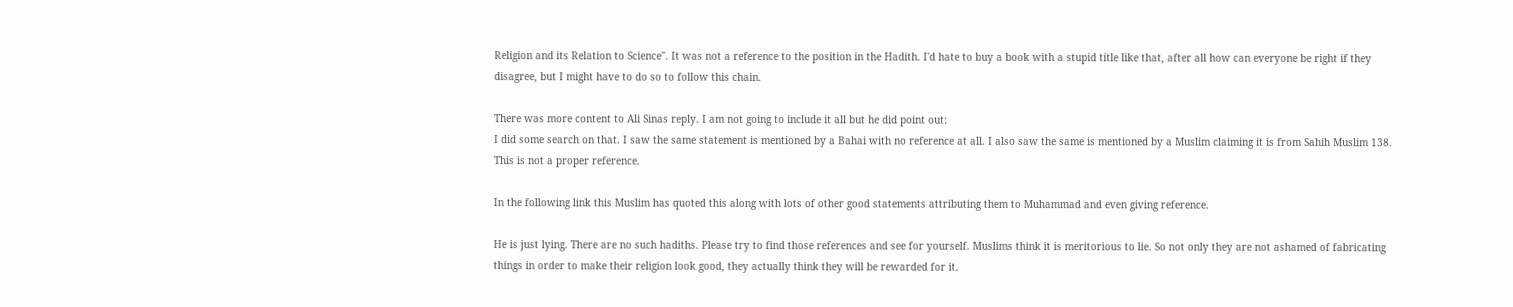Religion and its Relation to Science". It was not a reference to the position in the Hadith. I'd hate to buy a book with a stupid title like that, after all how can everyone be right if they disagree, but I might have to do so to follow this chain.

There was more content to Ali Sinas reply. I am not going to include it all but he did point out:
I did some search on that. I saw the same statement is mentioned by a Bahai with no reference at all. I also saw the same is mentioned by a Muslim claiming it is from Sahih Muslim 138. This is not a proper reference.

In the following link this Muslim has quoted this along with lots of other good statements attributing them to Muhammad and even giving reference.

He is just lying. There are no such hadiths. Please try to find those references and see for yourself. Muslims think it is meritorious to lie. So not only they are not ashamed of fabricating things in order to make their religion look good, they actually think they will be rewarded for it.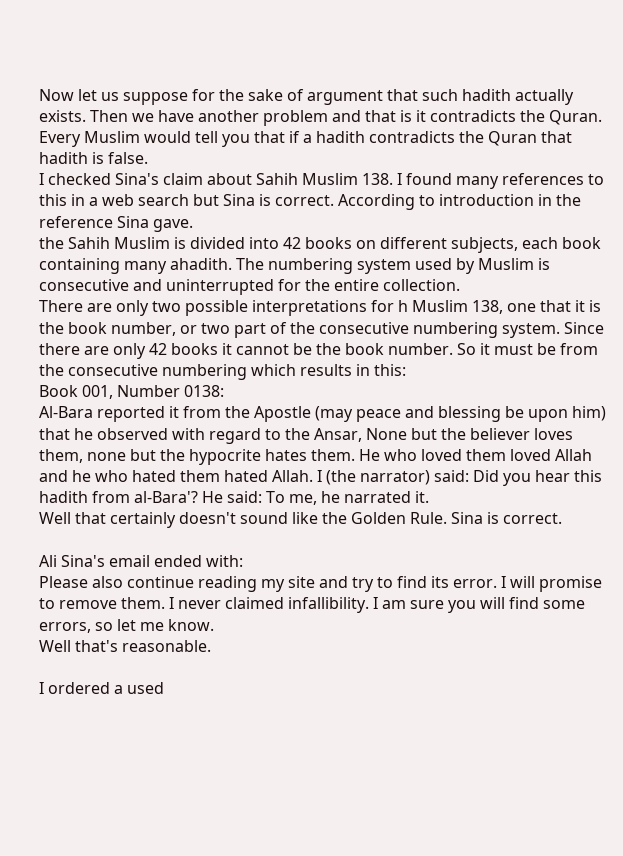Now let us suppose for the sake of argument that such hadith actually exists. Then we have another problem and that is it contradicts the Quran. Every Muslim would tell you that if a hadith contradicts the Quran that hadith is false.
I checked Sina's claim about Sahih Muslim 138. I found many references to this in a web search but Sina is correct. According to introduction in the reference Sina gave.
the Sahih Muslim is divided into 42 books on different subjects, each book containing many ahadith. The numbering system used by Muslim is consecutive and uninterrupted for the entire collection.
There are only two possible interpretations for h Muslim 138, one that it is the book number, or two part of the consecutive numbering system. Since there are only 42 books it cannot be the book number. So it must be from the consecutive numbering which results in this:
Book 001, Number 0138:
Al-Bara reported it from the Apostle (may peace and blessing be upon him) that he observed with regard to the Ansar, None but the believer loves them, none but the hypocrite hates them. He who loved them loved Allah and he who hated them hated Allah. I (the narrator) said: Did you hear this hadith from al-Bara'? He said: To me, he narrated it.
Well that certainly doesn't sound like the Golden Rule. Sina is correct.

Ali Sina's email ended with:
Please also continue reading my site and try to find its error. I will promise to remove them. I never claimed infallibility. I am sure you will find some errors, so let me know.
Well that's reasonable.

I ordered a used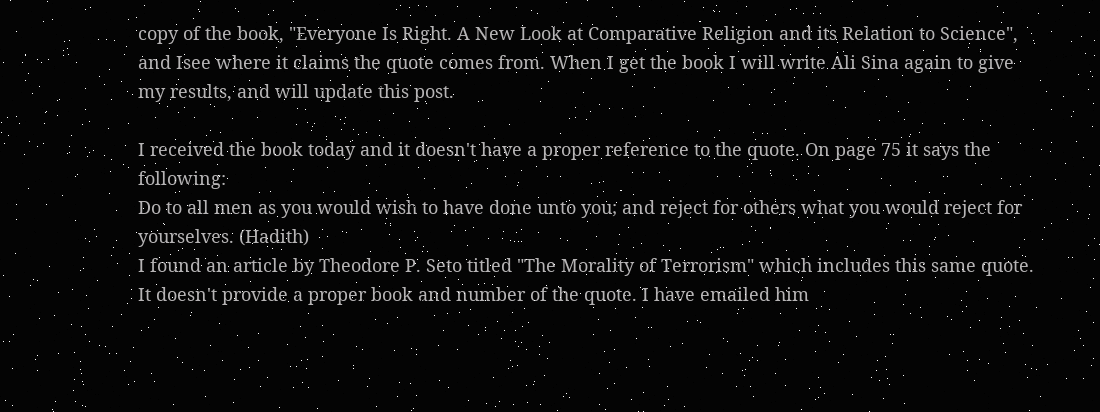copy of the book, "Everyone Is Right. A New Look at Comparative Religion and its Relation to Science", and Isee where it claims the quote comes from. When I get the book I will write Ali Sina again to give my results, and will update this post.

I received the book today and it doesn't have a proper reference to the quote. On page 75 it says the following:
Do to all men as you would wish to have done unto you; and reject for others what you would reject for yourselves. (Hadith)
I found an article by Theodore P. Seto titled "The Morality of Terrorism" which includes this same quote. It doesn't provide a proper book and number of the quote. I have emailed him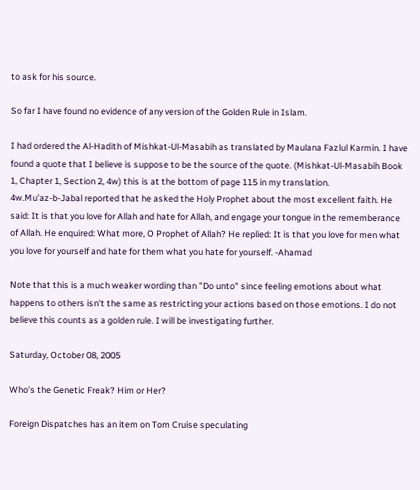to ask for his source.

So far I have found no evidence of any version of the Golden Rule in Islam.

I had ordered the Al-Hadith of Mishkat-Ul-Masabih as translated by Maulana Fazlul Karmin. I have found a quote that I believe is suppose to be the source of the quote. (Mishkat-Ul-Masabih Book 1, Chapter 1, Section 2, 4w) this is at the bottom of page 115 in my translation.
4w.Mu'az-b-Jabal reported that he asked the Holy Prophet about the most excellent faith. He said: It is that you love for Allah and hate for Allah, and engage your tongue in the rememberance of Allah. He enquired: What more, O Prophet of Allah? He replied: It is that you love for men what you love for yourself and hate for them what you hate for yourself. -Ahamad

Note that this is a much weaker wording than "Do unto" since feeling emotions about what happens to others isn't the same as restricting your actions based on those emotions. I do not believe this counts as a golden rule. I will be investigating further.

Saturday, October 08, 2005

Who's the Genetic Freak? Him or Her?

Foreign Dispatches has an item on Tom Cruise speculating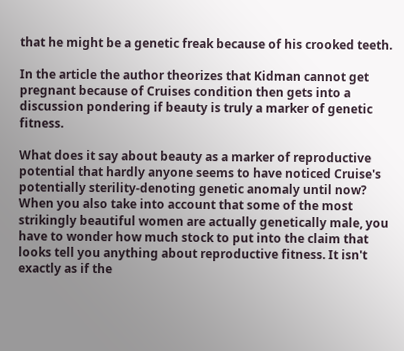that he might be a genetic freak because of his crooked teeth.

In the article the author theorizes that Kidman cannot get pregnant because of Cruises condition then gets into a discussion pondering if beauty is truly a marker of genetic fitness.

What does it say about beauty as a marker of reproductive potential that hardly anyone seems to have noticed Cruise's potentially sterility-denoting genetic anomaly until now? When you also take into account that some of the most strikingly beautiful women are actually genetically male, you have to wonder how much stock to put into the claim that looks tell you anything about reproductive fitness. It isn't exactly as if the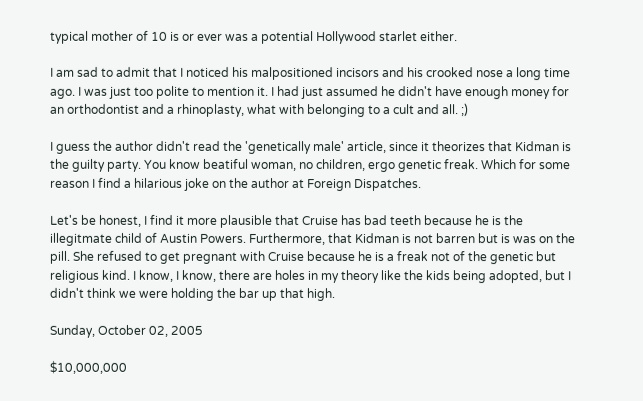typical mother of 10 is or ever was a potential Hollywood starlet either.

I am sad to admit that I noticed his malpositioned incisors and his crooked nose a long time ago. I was just too polite to mention it. I had just assumed he didn't have enough money for an orthodontist and a rhinoplasty, what with belonging to a cult and all. ;)

I guess the author didn't read the 'genetically male' article, since it theorizes that Kidman is the guilty party. You know beatiful woman, no children, ergo genetic freak. Which for some reason I find a hilarious joke on the author at Foreign Dispatches.

Let's be honest, I find it more plausible that Cruise has bad teeth because he is the illegitmate child of Austin Powers. Furthermore, that Kidman is not barren but is was on the pill. She refused to get pregnant with Cruise because he is a freak not of the genetic but religious kind. I know, I know, there are holes in my theory like the kids being adopted, but I didn't think we were holding the bar up that high.

Sunday, October 02, 2005

$10,000,000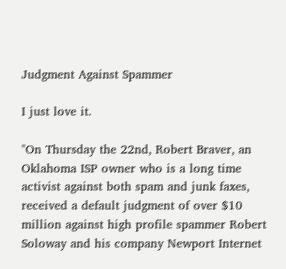Judgment Against Spammer

I just love it.

"On Thursday the 22nd, Robert Braver, an Oklahoma ISP owner who is a long time activist against both spam and junk faxes, received a default judgment of over $10 million against high profile spammer Robert Soloway and his company Newport Internet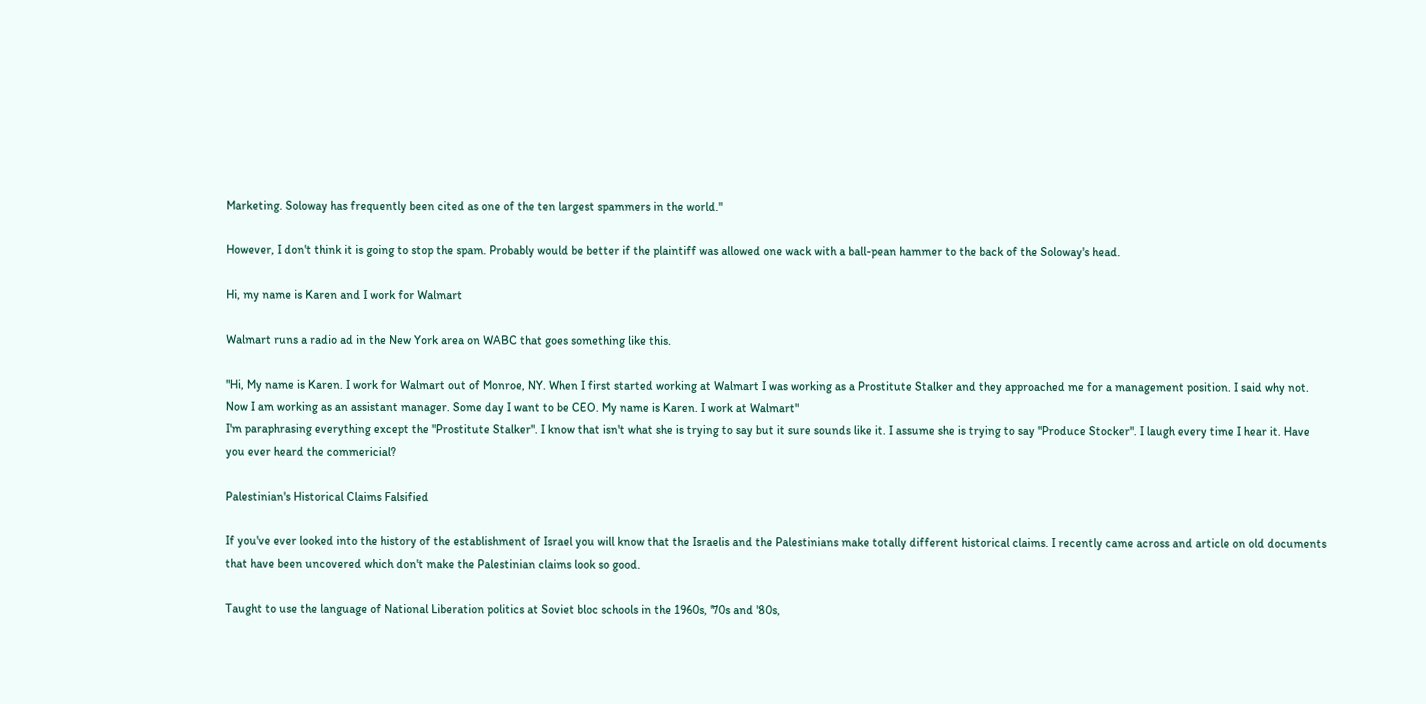Marketing. Soloway has frequently been cited as one of the ten largest spammers in the world."

However, I don't think it is going to stop the spam. Probably would be better if the plaintiff was allowed one wack with a ball-pean hammer to the back of the Soloway's head.

Hi, my name is Karen and I work for Walmart

Walmart runs a radio ad in the New York area on WABC that goes something like this.

"Hi, My name is Karen. I work for Walmart out of Monroe, NY. When I first started working at Walmart I was working as a Prostitute Stalker and they approached me for a management position. I said why not. Now I am working as an assistant manager. Some day I want to be CEO. My name is Karen. I work at Walmart"
I'm paraphrasing everything except the "Prostitute Stalker". I know that isn't what she is trying to say but it sure sounds like it. I assume she is trying to say "Produce Stocker". I laugh every time I hear it. Have you ever heard the commericial?

Palestinian's Historical Claims Falsified

If you've ever looked into the history of the establishment of Israel you will know that the Israelis and the Palestinians make totally different historical claims. I recently came across and article on old documents that have been uncovered which don't make the Palestinian claims look so good.

Taught to use the language of National Liberation politics at Soviet bloc schools in the 1960s, '70s and '80s,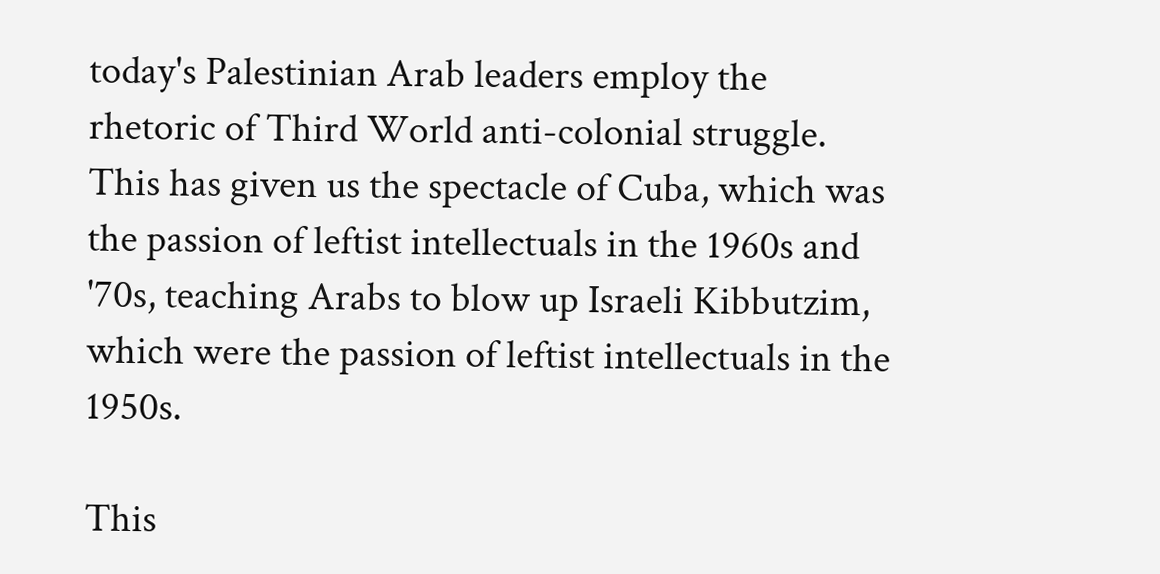today's Palestinian Arab leaders employ the rhetoric of Third World anti-colonial struggle. This has given us the spectacle of Cuba, which was the passion of leftist intellectuals in the 1960s and '70s, teaching Arabs to blow up Israeli Kibbutzim, which were the passion of leftist intellectuals in the 1950s.

This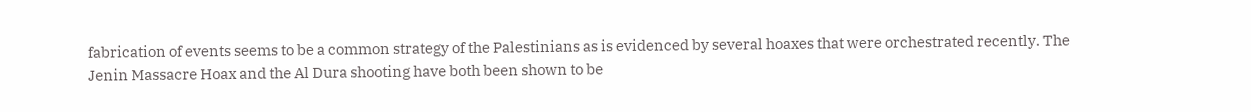fabrication of events seems to be a common strategy of the Palestinians as is evidenced by several hoaxes that were orchestrated recently. The Jenin Massacre Hoax and the Al Dura shooting have both been shown to be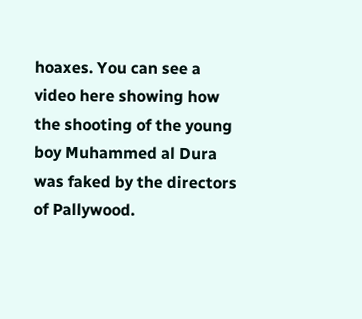hoaxes. You can see a video here showing how the shooting of the young boy Muhammed al Dura was faked by the directors of Pallywood.